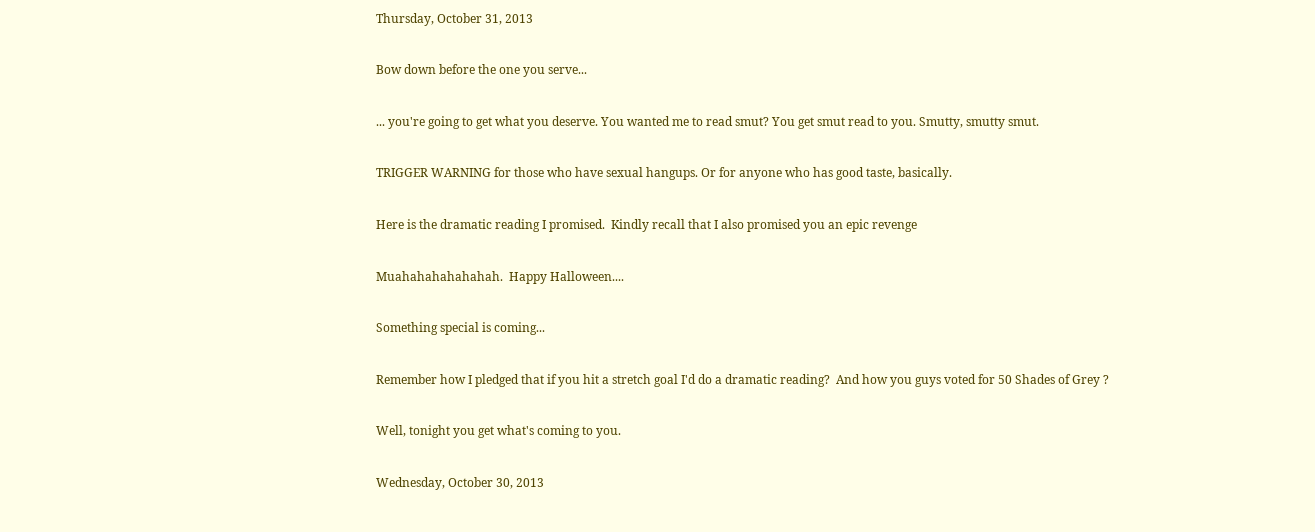Thursday, October 31, 2013

Bow down before the one you serve...

... you're going to get what you deserve. You wanted me to read smut? You get smut read to you. Smutty, smutty smut.

TRIGGER WARNING for those who have sexual hangups. Or for anyone who has good taste, basically.

Here is the dramatic reading I promised.  Kindly recall that I also promised you an epic revenge

Muahahahahahahah.  Happy Halloween....

Something special is coming...

Remember how I pledged that if you hit a stretch goal I'd do a dramatic reading?  And how you guys voted for 50 Shades of Grey ?

Well, tonight you get what's coming to you.

Wednesday, October 30, 2013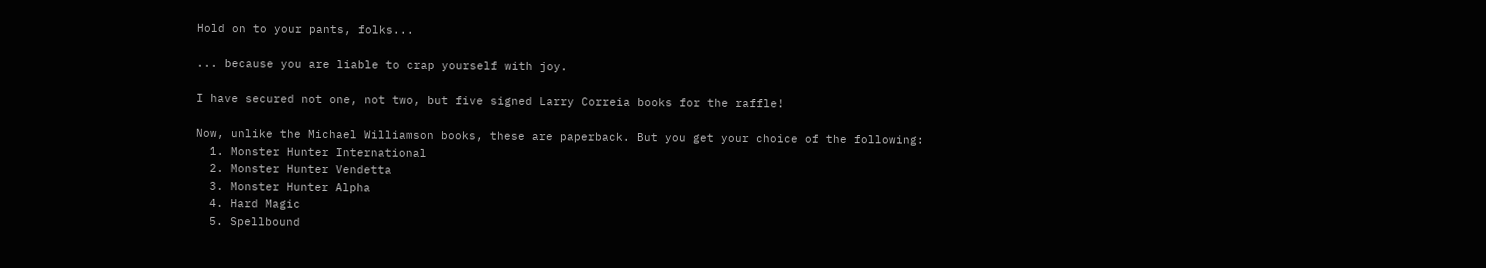Hold on to your pants, folks...

... because you are liable to crap yourself with joy.

I have secured not one, not two, but five signed Larry Correia books for the raffle!

Now, unlike the Michael Williamson books, these are paperback. But you get your choice of the following:
  1. Monster Hunter International
  2. Monster Hunter Vendetta
  3. Monster Hunter Alpha
  4. Hard Magic
  5. Spellbound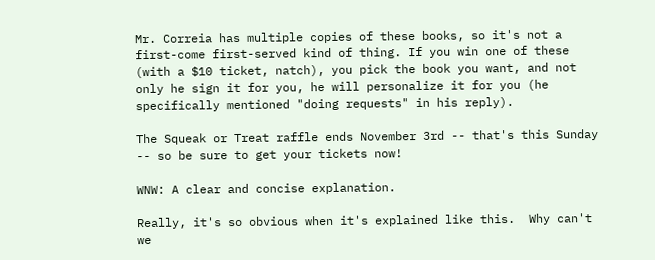Mr. Correia has multiple copies of these books, so it's not a first-come first-served kind of thing. If you win one of these (with a $10 ticket, natch), you pick the book you want, and not only he sign it for you, he will personalize it for you (he specifically mentioned "doing requests" in his reply).

The Squeak or Treat raffle ends November 3rd -- that's this Sunday -- so be sure to get your tickets now!

WNW: A clear and concise explanation.

Really, it's so obvious when it's explained like this.  Why can't we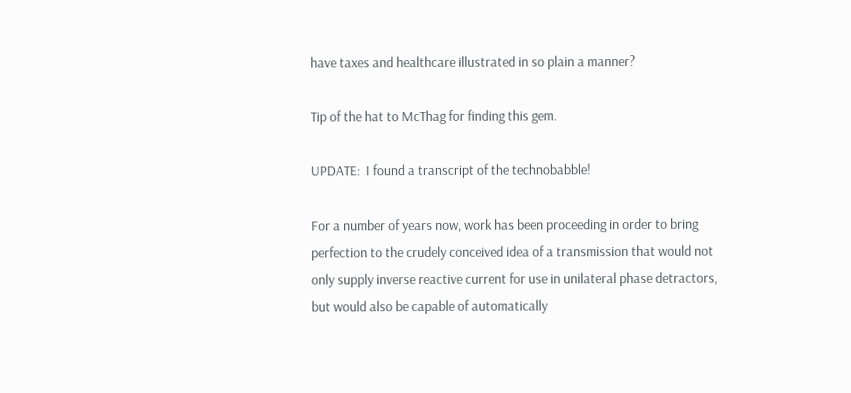have taxes and healthcare illustrated in so plain a manner?

Tip of the hat to McThag for finding this gem.

UPDATE:  I found a transcript of the technobabble!

For a number of years now, work has been proceeding in order to bring perfection to the crudely conceived idea of a transmission that would not only supply inverse reactive current for use in unilateral phase detractors, but would also be capable of automatically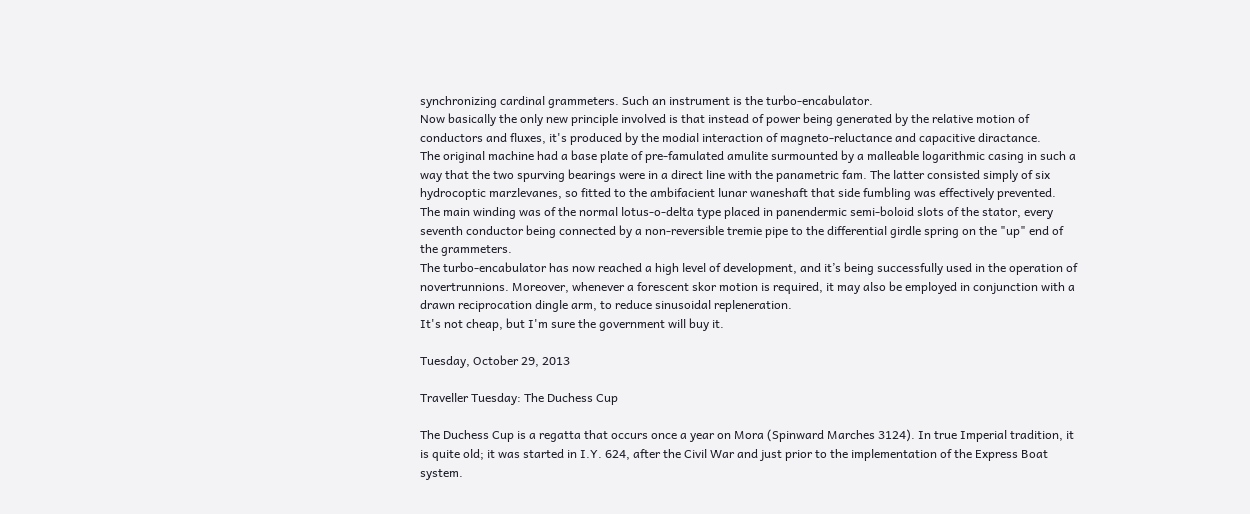synchronizing cardinal grammeters. Such an instrument is the turbo-encabulator.
Now basically the only new principle involved is that instead of power being generated by the relative motion of conductors and fluxes, it's produced by the modial interaction of magneto-reluctance and capacitive diractance.
The original machine had a base plate of pre-famulated amulite surmounted by a malleable logarithmic casing in such a way that the two spurving bearings were in a direct line with the panametric fam. The latter consisted simply of six hydrocoptic marzlevanes, so fitted to the ambifacient lunar waneshaft that side fumbling was effectively prevented.
The main winding was of the normal lotus-o-delta type placed in panendermic semi-boloid slots of the stator, every seventh conductor being connected by a non-reversible tremie pipe to the differential girdle spring on the "up" end of the grammeters.
The turbo-encabulator has now reached a high level of development, and it’s being successfully used in the operation of novertrunnions. Moreover, whenever a forescent skor motion is required, it may also be employed in conjunction with a drawn reciprocation dingle arm, to reduce sinusoidal repleneration.
It's not cheap, but I'm sure the government will buy it.

Tuesday, October 29, 2013

Traveller Tuesday: The Duchess Cup

The Duchess Cup is a regatta that occurs once a year on Mora (Spinward Marches 3124). In true Imperial tradition, it is quite old; it was started in I.Y. 624, after the Civil War and just prior to the implementation of the Express Boat system.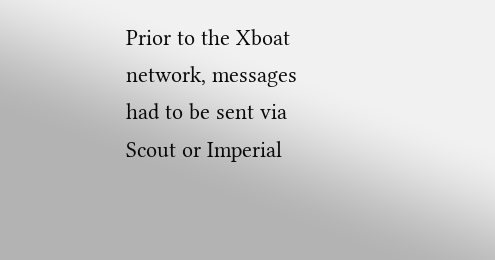Prior to the Xboat network, messages had to be sent via Scout or Imperial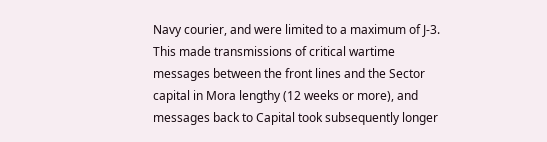Navy courier, and were limited to a maximum of J-3. This made transmissions of critical wartime messages between the front lines and the Sector capital in Mora lengthy (12 weeks or more), and messages back to Capital took subsequently longer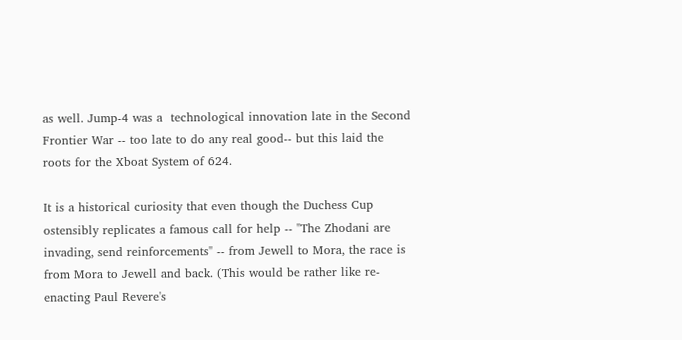as well. Jump-4 was a  technological innovation late in the Second Frontier War -- too late to do any real good-- but this laid the roots for the Xboat System of 624.

It is a historical curiosity that even though the Duchess Cup ostensibly replicates a famous call for help -- "The Zhodani are invading, send reinforcements" -- from Jewell to Mora, the race is from Mora to Jewell and back. (This would be rather like re-enacting Paul Revere's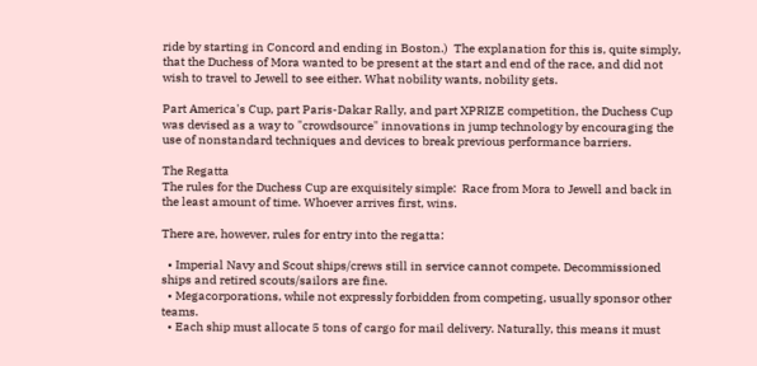ride by starting in Concord and ending in Boston.)  The explanation for this is, quite simply, that the Duchess of Mora wanted to be present at the start and end of the race, and did not wish to travel to Jewell to see either. What nobility wants, nobility gets.

Part America's Cup, part Paris-Dakar Rally, and part XPRIZE competition, the Duchess Cup was devised as a way to "crowdsource" innovations in jump technology by encouraging the use of nonstandard techniques and devices to break previous performance barriers.

The Regatta
The rules for the Duchess Cup are exquisitely simple:  Race from Mora to Jewell and back in the least amount of time. Whoever arrives first, wins.

There are, however, rules for entry into the regatta:

  • Imperial Navy and Scout ships/crews still in service cannot compete. Decommissioned ships and retired scouts/sailors are fine.
  • Megacorporations, while not expressly forbidden from competing, usually sponsor other teams.
  • Each ship must allocate 5 tons of cargo for mail delivery. Naturally, this means it must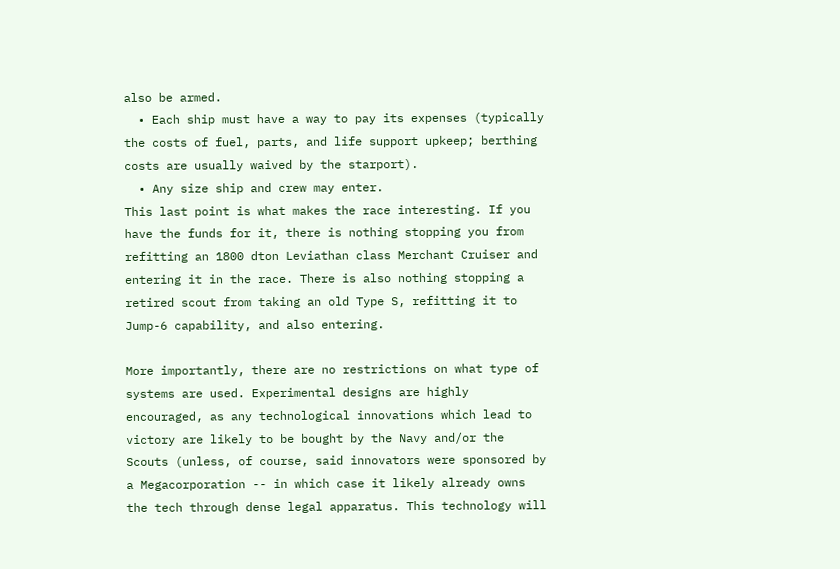also be armed.
  • Each ship must have a way to pay its expenses (typically the costs of fuel, parts, and life support upkeep; berthing costs are usually waived by the starport).
  • Any size ship and crew may enter.
This last point is what makes the race interesting. If you have the funds for it, there is nothing stopping you from refitting an 1800 dton Leviathan class Merchant Cruiser and entering it in the race. There is also nothing stopping a retired scout from taking an old Type S, refitting it to Jump-6 capability, and also entering.

More importantly, there are no restrictions on what type of systems are used. Experimental designs are highly encouraged, as any technological innovations which lead to victory are likely to be bought by the Navy and/or the Scouts (unless, of course, said innovators were sponsored by a Megacorporation -- in which case it likely already owns the tech through dense legal apparatus. This technology will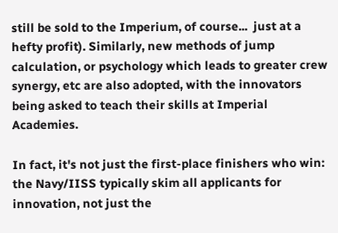still be sold to the Imperium, of course...  just at a hefty profit). Similarly, new methods of jump calculation, or psychology which leads to greater crew synergy, etc are also adopted, with the innovators being asked to teach their skills at Imperial Academies.

In fact, it's not just the first-place finishers who win: the Navy/IISS typically skim all applicants for innovation, not just the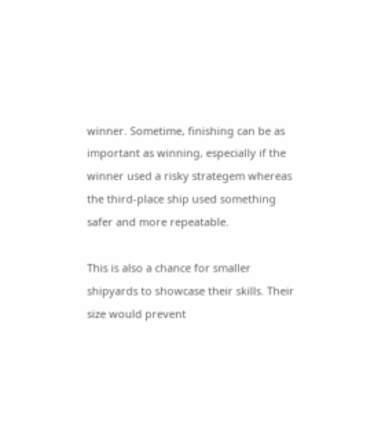winner. Sometime, finishing can be as important as winning, especially if the winner used a risky strategem whereas the third-place ship used something safer and more repeatable.

This is also a chance for smaller shipyards to showcase their skills. Their size would prevent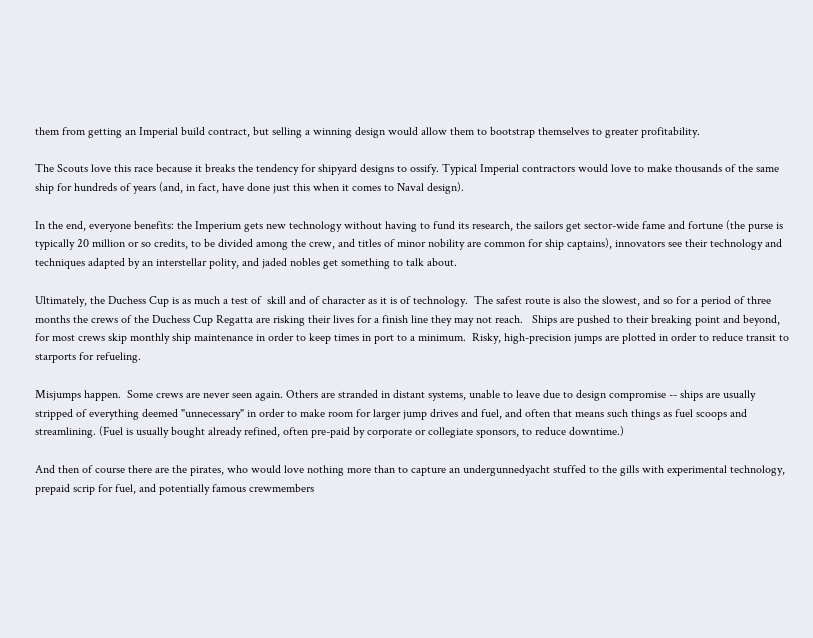them from getting an Imperial build contract, but selling a winning design would allow them to bootstrap themselves to greater profitability.

The Scouts love this race because it breaks the tendency for shipyard designs to ossify. Typical Imperial contractors would love to make thousands of the same ship for hundreds of years (and, in fact, have done just this when it comes to Naval design).

In the end, everyone benefits: the Imperium gets new technology without having to fund its research, the sailors get sector-wide fame and fortune (the purse is typically 20 million or so credits, to be divided among the crew, and titles of minor nobility are common for ship captains), innovators see their technology and techniques adapted by an interstellar polity, and jaded nobles get something to talk about.

Ultimately, the Duchess Cup is as much a test of  skill and of character as it is of technology.  The safest route is also the slowest, and so for a period of three months the crews of the Duchess Cup Regatta are risking their lives for a finish line they may not reach.   Ships are pushed to their breaking point and beyond, for most crews skip monthly ship maintenance in order to keep times in port to a minimum.  Risky, high-precision jumps are plotted in order to reduce transit to starports for refueling.

Misjumps happen.  Some crews are never seen again. Others are stranded in distant systems, unable to leave due to design compromise -- ships are usually stripped of everything deemed "unnecessary" in order to make room for larger jump drives and fuel, and often that means such things as fuel scoops and streamlining. (Fuel is usually bought already refined, often pre-paid by corporate or collegiate sponsors, to reduce downtime.)

And then of course there are the pirates, who would love nothing more than to capture an undergunnedyacht stuffed to the gills with experimental technology, prepaid scrip for fuel, and potentially famous crewmembers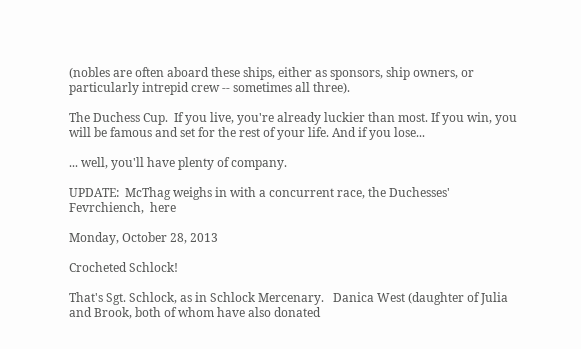(nobles are often aboard these ships, either as sponsors, ship owners, or particularly intrepid crew -- sometimes all three).

The Duchess Cup.  If you live, you're already luckier than most. If you win, you will be famous and set for the rest of your life. And if you lose...

... well, you'll have plenty of company.

UPDATE:  McThag weighs in with a concurrent race, the Duchesses' Fevrchiench,  here

Monday, October 28, 2013

Crocheted Schlock!

That's Sgt. Schlock, as in Schlock Mercenary.   Danica West (daughter of Julia and Brook, both of whom have also donated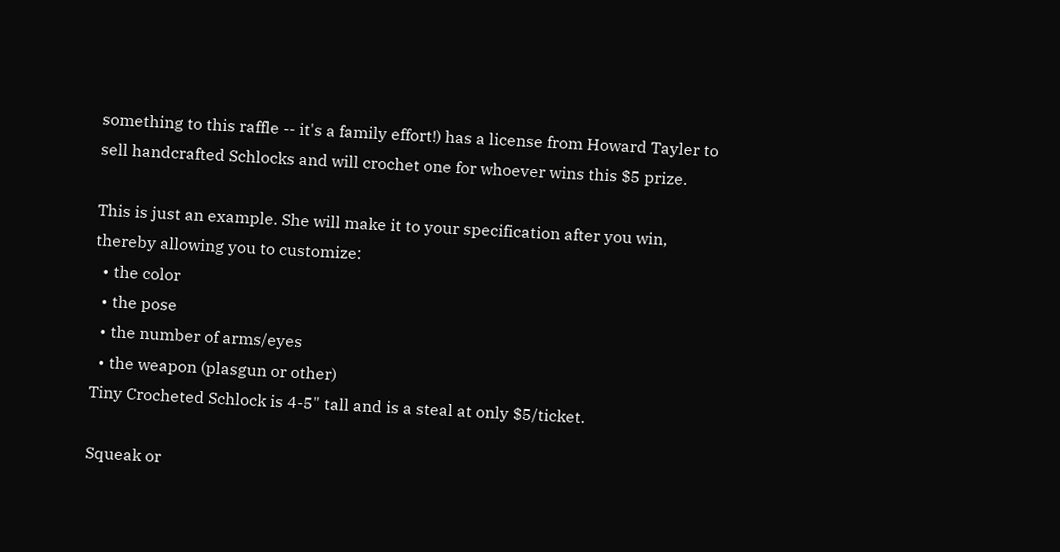something to this raffle -- it's a family effort!) has a license from Howard Tayler to sell handcrafted Schlocks and will crochet one for whoever wins this $5 prize.

This is just an example. She will make it to your specification after you win, thereby allowing you to customize:
  • the color
  • the pose
  • the number of arms/eyes
  • the weapon (plasgun or other)
Tiny Crocheted Schlock is 4-5" tall and is a steal at only $5/ticket.

Squeak or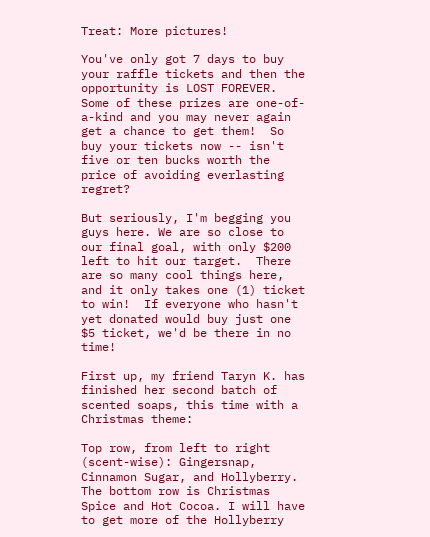Treat: More pictures!

You've only got 7 days to buy your raffle tickets and then the opportunity is LOST FOREVER.   Some of these prizes are one-of-a-kind and you may never again get a chance to get them!  So buy your tickets now -- isn't five or ten bucks worth the price of avoiding everlasting regret?

But seriously, I'm begging you guys here. We are so close to our final goal, with only $200 left to hit our target.  There are so many cool things here, and it only takes one (1) ticket to win!  If everyone who hasn't yet donated would buy just one $5 ticket, we'd be there in no time!

First up, my friend Taryn K. has finished her second batch of scented soaps, this time with a Christmas theme:

Top row, from left to right (scent-wise): Gingersnap, Cinnamon Sugar, and Hollyberry. The bottom row is Christmas Spice and Hot Cocoa. I will have to get more of the Hollyberry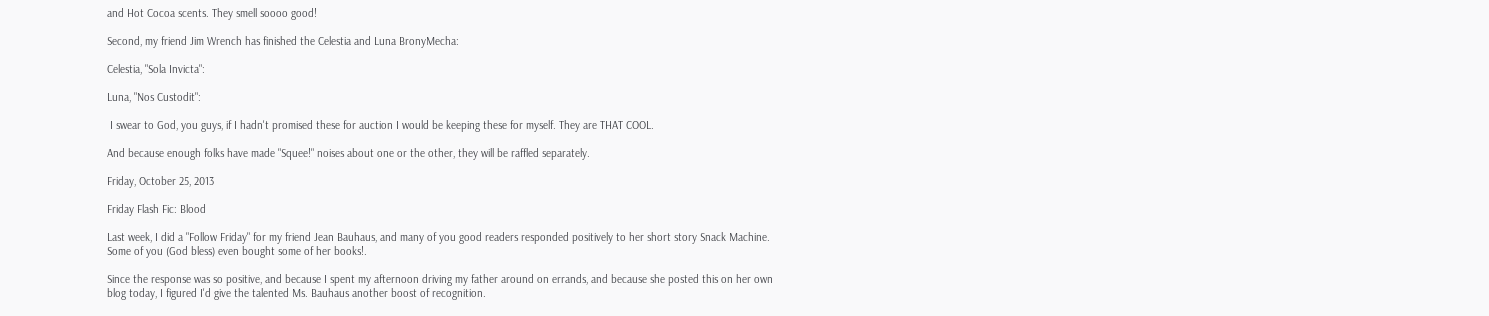and Hot Cocoa scents. They smell soooo good!

Second, my friend Jim Wrench has finished the Celestia and Luna BronyMecha:

Celestia, "Sola Invicta":

Luna, "Nos Custodit":

 I swear to God, you guys, if I hadn't promised these for auction I would be keeping these for myself. They are THAT COOL.

And because enough folks have made "Squee!" noises about one or the other, they will be raffled separately.

Friday, October 25, 2013

Friday Flash Fic: Blood

Last week, I did a "Follow Friday" for my friend Jean Bauhaus, and many of you good readers responded positively to her short story Snack Machine. Some of you (God bless) even bought some of her books!.

Since the response was so positive, and because I spent my afternoon driving my father around on errands, and because she posted this on her own blog today, I figured I'd give the talented Ms. Bauhaus another boost of recognition.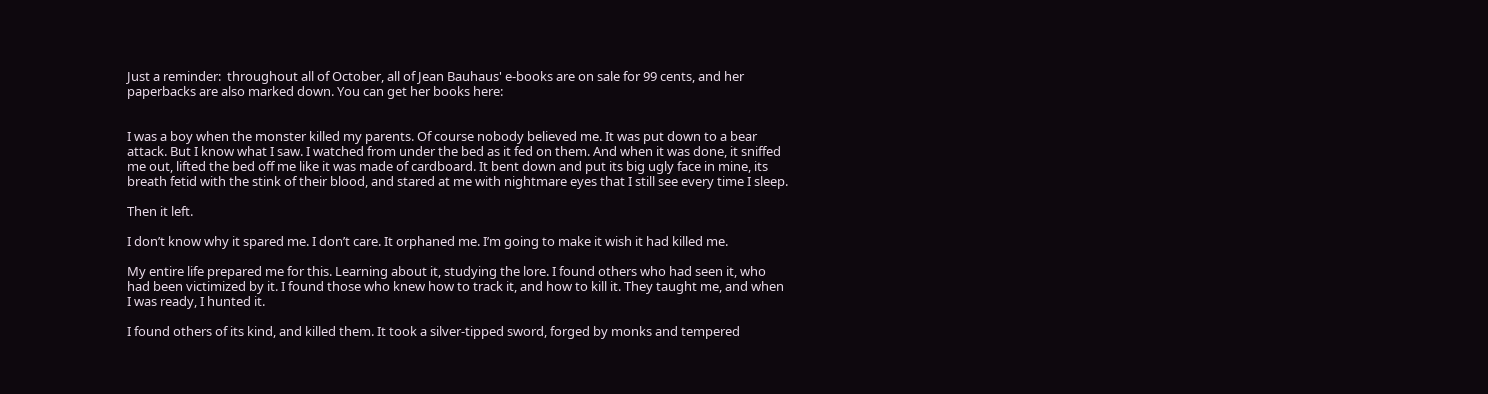Just a reminder:  throughout all of October, all of Jean Bauhaus' e-books are on sale for 99 cents, and her paperbacks are also marked down. You can get her books here:


I was a boy when the monster killed my parents. Of course nobody believed me. It was put down to a bear attack. But I know what I saw. I watched from under the bed as it fed on them. And when it was done, it sniffed me out, lifted the bed off me like it was made of cardboard. It bent down and put its big ugly face in mine, its breath fetid with the stink of their blood, and stared at me with nightmare eyes that I still see every time I sleep.

Then it left.

I don’t know why it spared me. I don’t care. It orphaned me. I’m going to make it wish it had killed me.

My entire life prepared me for this. Learning about it, studying the lore. I found others who had seen it, who had been victimized by it. I found those who knew how to track it, and how to kill it. They taught me, and when I was ready, I hunted it.

I found others of its kind, and killed them. It took a silver-tipped sword, forged by monks and tempered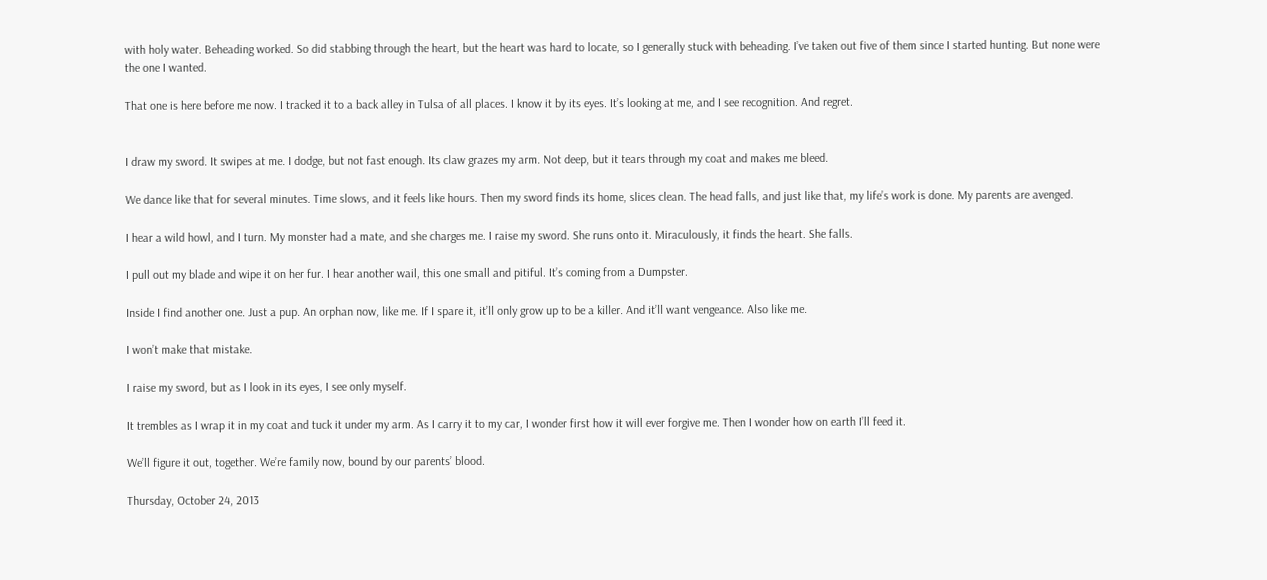with holy water. Beheading worked. So did stabbing through the heart, but the heart was hard to locate, so I generally stuck with beheading. I’ve taken out five of them since I started hunting. But none were the one I wanted.

That one is here before me now. I tracked it to a back alley in Tulsa of all places. I know it by its eyes. It’s looking at me, and I see recognition. And regret.


I draw my sword. It swipes at me. I dodge, but not fast enough. Its claw grazes my arm. Not deep, but it tears through my coat and makes me bleed.

We dance like that for several minutes. Time slows, and it feels like hours. Then my sword finds its home, slices clean. The head falls, and just like that, my life’s work is done. My parents are avenged.

I hear a wild howl, and I turn. My monster had a mate, and she charges me. I raise my sword. She runs onto it. Miraculously, it finds the heart. She falls.

I pull out my blade and wipe it on her fur. I hear another wail, this one small and pitiful. It’s coming from a Dumpster.

Inside I find another one. Just a pup. An orphan now, like me. If I spare it, it’ll only grow up to be a killer. And it’ll want vengeance. Also like me.

I won’t make that mistake.

I raise my sword, but as I look in its eyes, I see only myself.

It trembles as I wrap it in my coat and tuck it under my arm. As I carry it to my car, I wonder first how it will ever forgive me. Then I wonder how on earth I’ll feed it.

We’ll figure it out, together. We’re family now, bound by our parents’ blood.

Thursday, October 24, 2013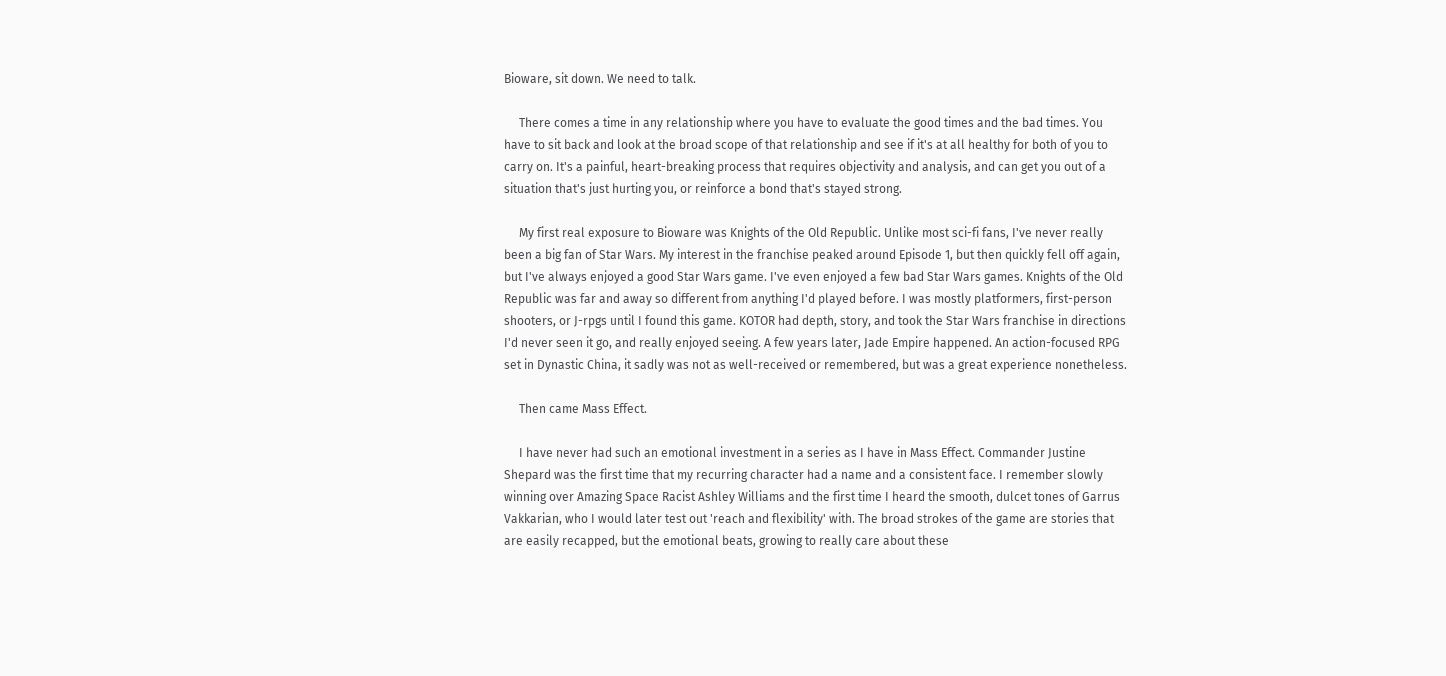Bioware, sit down. We need to talk.

     There comes a time in any relationship where you have to evaluate the good times and the bad times. You have to sit back and look at the broad scope of that relationship and see if it's at all healthy for both of you to carry on. It's a painful, heart-breaking process that requires objectivity and analysis, and can get you out of a situation that's just hurting you, or reinforce a bond that's stayed strong.

     My first real exposure to Bioware was Knights of the Old Republic. Unlike most sci-fi fans, I've never really been a big fan of Star Wars. My interest in the franchise peaked around Episode 1, but then quickly fell off again, but I've always enjoyed a good Star Wars game. I've even enjoyed a few bad Star Wars games. Knights of the Old Republic was far and away so different from anything I'd played before. I was mostly platformers, first-person shooters, or J-rpgs until I found this game. KOTOR had depth, story, and took the Star Wars franchise in directions I'd never seen it go, and really enjoyed seeing. A few years later, Jade Empire happened. An action-focused RPG set in Dynastic China, it sadly was not as well-received or remembered, but was a great experience nonetheless.

     Then came Mass Effect.

     I have never had such an emotional investment in a series as I have in Mass Effect. Commander Justine Shepard was the first time that my recurring character had a name and a consistent face. I remember slowly winning over Amazing Space Racist Ashley Williams and the first time I heard the smooth, dulcet tones of Garrus Vakkarian, who I would later test out 'reach and flexibility' with. The broad strokes of the game are stories that are easily recapped, but the emotional beats, growing to really care about these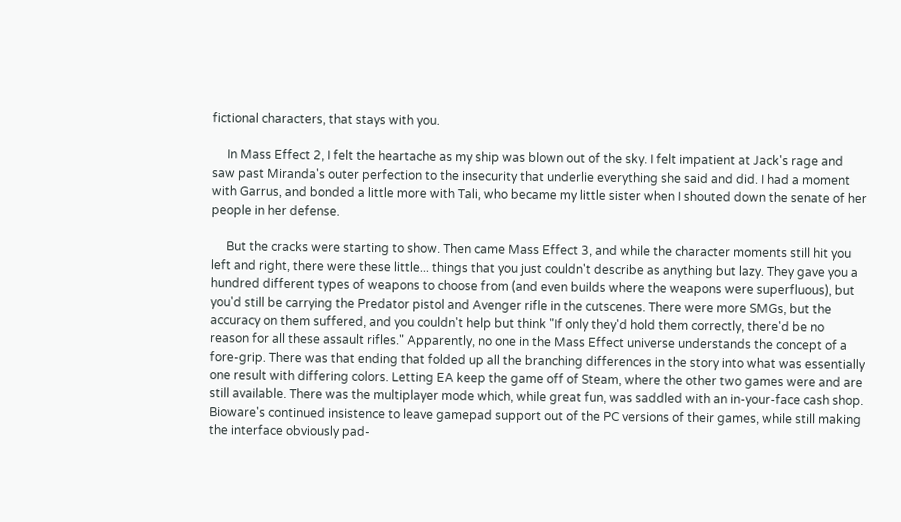fictional characters, that stays with you.

     In Mass Effect 2, I felt the heartache as my ship was blown out of the sky. I felt impatient at Jack's rage and saw past Miranda's outer perfection to the insecurity that underlie everything she said and did. I had a moment with Garrus, and bonded a little more with Tali, who became my little sister when I shouted down the senate of her people in her defense.

     But the cracks were starting to show. Then came Mass Effect 3, and while the character moments still hit you left and right, there were these little... things that you just couldn't describe as anything but lazy. They gave you a hundred different types of weapons to choose from (and even builds where the weapons were superfluous), but you'd still be carrying the Predator pistol and Avenger rifle in the cutscenes. There were more SMGs, but the accuracy on them suffered, and you couldn't help but think "If only they'd hold them correctly, there'd be no reason for all these assault rifles." Apparently, no one in the Mass Effect universe understands the concept of a fore-grip. There was that ending that folded up all the branching differences in the story into what was essentially one result with differing colors. Letting EA keep the game off of Steam, where the other two games were and are still available. There was the multiplayer mode which, while great fun, was saddled with an in-your-face cash shop. Bioware's continued insistence to leave gamepad support out of the PC versions of their games, while still making the interface obviously pad-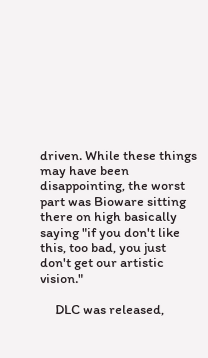driven. While these things may have been disappointing, the worst part was Bioware sitting there on high basically saying "if you don't like this, too bad, you just don't get our artistic vision."

     DLC was released,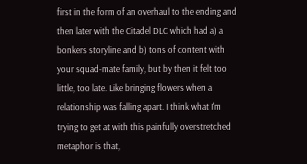first in the form of an overhaul to the ending and then later with the Citadel DLC which had a) a bonkers storyline and b) tons of content with your squad-mate family, but by then it felt too little, too late. Like bringing flowers when a relationship was falling apart. I think what I'm trying to get at with this painfully overstretched metaphor is that,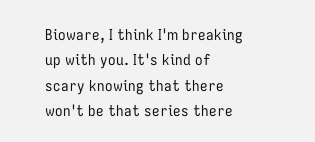Bioware, I think I'm breaking up with you. It's kind of scary knowing that there won't be that series there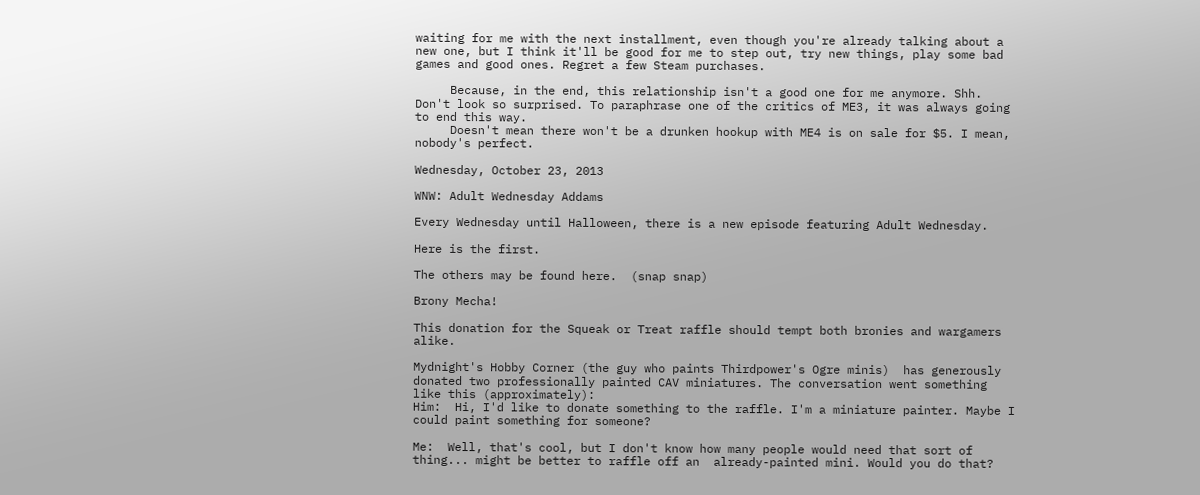waiting for me with the next installment, even though you're already talking about a new one, but I think it'll be good for me to step out, try new things, play some bad games and good ones. Regret a few Steam purchases.

     Because, in the end, this relationship isn't a good one for me anymore. Shh. Don't look so surprised. To paraphrase one of the critics of ME3, it was always going to end this way.
     Doesn't mean there won't be a drunken hookup with ME4 is on sale for $5. I mean, nobody's perfect.

Wednesday, October 23, 2013

WNW: Adult Wednesday Addams

Every Wednesday until Halloween, there is a new episode featuring Adult Wednesday.

Here is the first.

The others may be found here.  (snap snap)

Brony Mecha!

This donation for the Squeak or Treat raffle should tempt both bronies and wargamers alike.

Mydnight's Hobby Corner (the guy who paints Thirdpower's Ogre minis)  has generously donated two professionally painted CAV miniatures. The conversation went something like this (approximately):
Him:  Hi, I'd like to donate something to the raffle. I'm a miniature painter. Maybe I could paint something for someone?

Me:  Well, that's cool, but I don't know how many people would need that sort of thing... might be better to raffle off an  already-painted mini. Would you do that?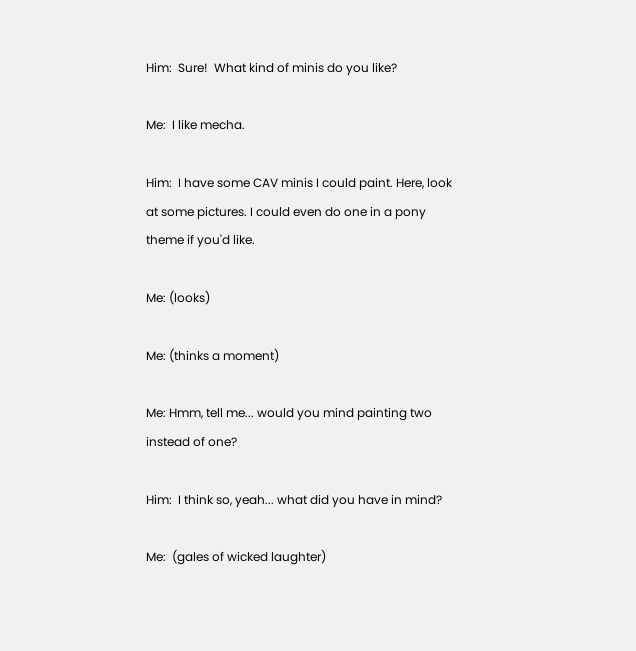Him:  Sure!  What kind of minis do you like?

Me:  I like mecha.

Him:  I have some CAV minis I could paint. Here, look at some pictures. I could even do one in a pony theme if you'd like.

Me: (looks)

Me: (thinks a moment)

Me: Hmm, tell me... would you mind painting two instead of one?

Him:  I think so, yeah... what did you have in mind?

Me:  (gales of wicked laughter)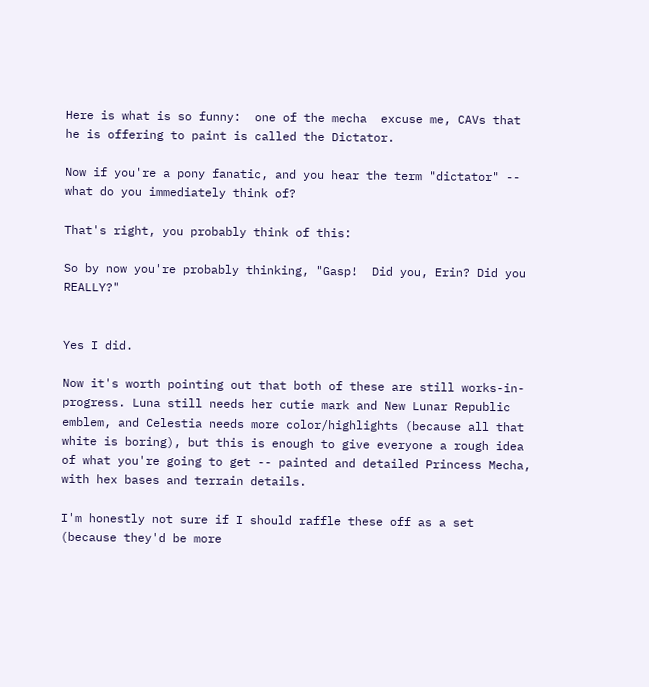Here is what is so funny:  one of the mecha  excuse me, CAVs that he is offering to paint is called the Dictator.

Now if you're a pony fanatic, and you hear the term "dictator" -- what do you immediately think of?

That's right, you probably think of this:

So by now you're probably thinking, "Gasp!  Did you, Erin? Did you REALLY?"


Yes I did.

Now it's worth pointing out that both of these are still works-in-progress. Luna still needs her cutie mark and New Lunar Republic emblem, and Celestia needs more color/highlights (because all that white is boring), but this is enough to give everyone a rough idea of what you're going to get -- painted and detailed Princess Mecha, with hex bases and terrain details.

I'm honestly not sure if I should raffle these off as a set (because they'd be more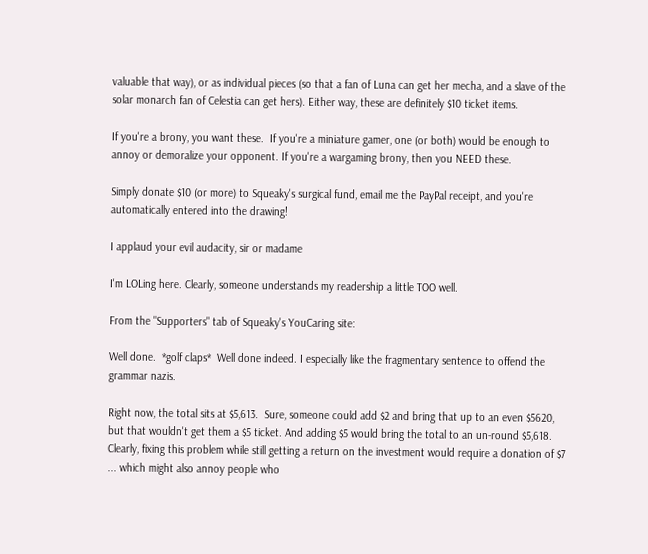valuable that way), or as individual pieces (so that a fan of Luna can get her mecha, and a slave of the solar monarch fan of Celestia can get hers). Either way, these are definitely $10 ticket items.

If you're a brony, you want these.  If you're a miniature gamer, one (or both) would be enough to annoy or demoralize your opponent. If you're a wargaming brony, then you NEED these.

Simply donate $10 (or more) to Squeaky's surgical fund, email me the PayPal receipt, and you're automatically entered into the drawing!

I applaud your evil audacity, sir or madame

I'm LOLing here. Clearly, someone understands my readership a little TOO well.

From the "Supporters" tab of Squeaky's YouCaring site:

Well done.  *golf claps*  Well done indeed. I especially like the fragmentary sentence to offend the grammar nazis.

Right now, the total sits at $5,613.  Sure, someone could add $2 and bring that up to an even $5620, but that wouldn't get them a $5 ticket. And adding $5 would bring the total to an un-round $5,618.  Clearly, fixing this problem while still getting a return on the investment would require a donation of $7 ... which might also annoy people who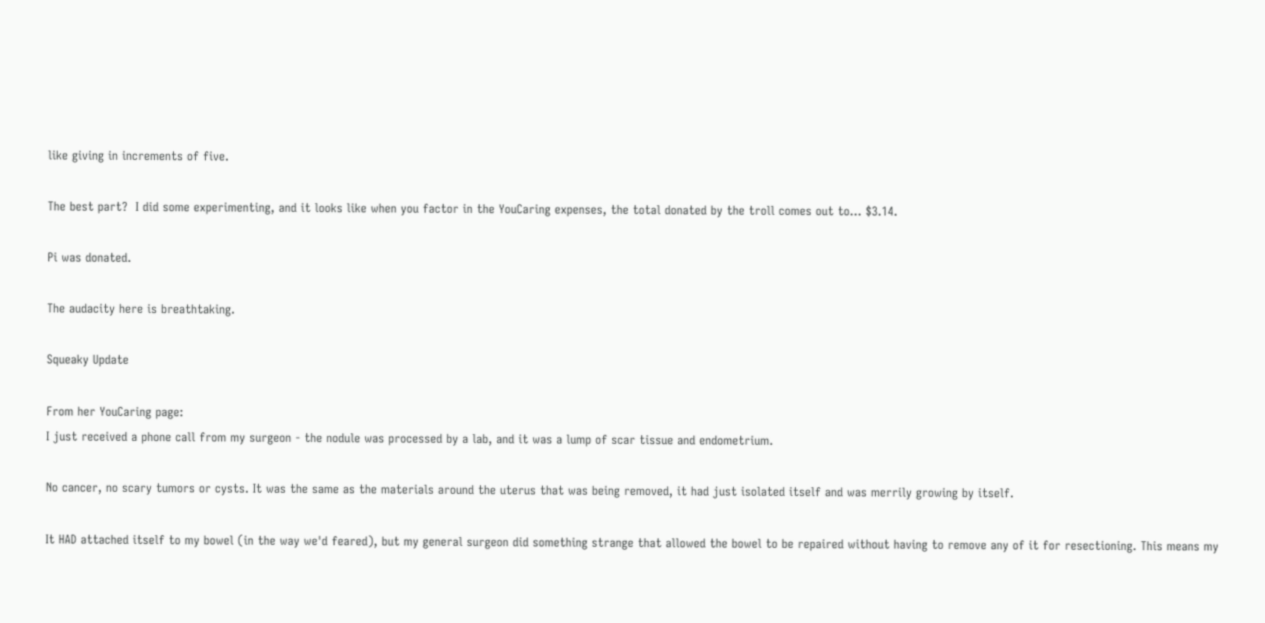like giving in increments of five.

The best part?  I did some experimenting, and it looks like when you factor in the YouCaring expenses, the total donated by the troll comes out to... $3.14.

Pi was donated.

The audacity here is breathtaking.

Squeaky Update

From her YouCaring page:
I just received a phone call from my surgeon - the nodule was processed by a lab, and it was a lump of scar tissue and endometrium.

No cancer, no scary tumors or cysts. It was the same as the materials around the uterus that was being removed, it had just isolated itself and was merrily growing by itself.

It HAD attached itself to my bowel (in the way we'd feared), but my general surgeon did something strange that allowed the bowel to be repaired without having to remove any of it for resectioning. This means my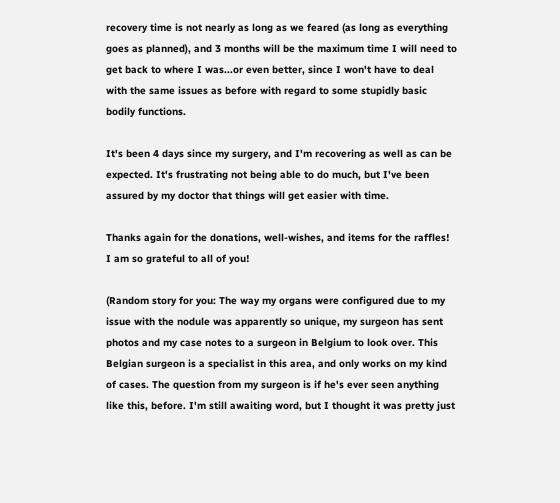recovery time is not nearly as long as we feared (as long as everything goes as planned), and 3 months will be the maximum time I will need to get back to where I was...or even better, since I won't have to deal with the same issues as before with regard to some stupidly basic bodily functions.

It's been 4 days since my surgery, and I'm recovering as well as can be expected. It's frustrating not being able to do much, but I've been assured by my doctor that things will get easier with time.

Thanks again for the donations, well-wishes, and items for the raffles! I am so grateful to all of you!

(Random story for you: The way my organs were configured due to my issue with the nodule was apparently so unique, my surgeon has sent photos and my case notes to a surgeon in Belgium to look over. This Belgian surgeon is a specialist in this area, and only works on my kind of cases. The question from my surgeon is if he's ever seen anything like this, before. I'm still awaiting word, but I thought it was pretty just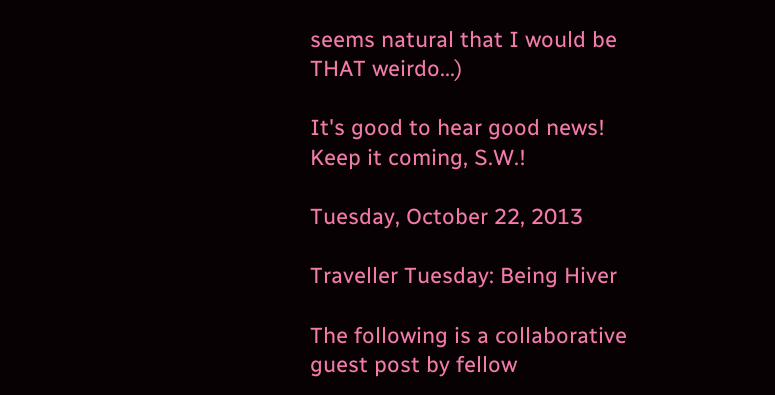seems natural that I would be THAT weirdo...)

It's good to hear good news! Keep it coming, S.W.!

Tuesday, October 22, 2013

Traveller Tuesday: Being Hiver

The following is a collaborative guest post by fellow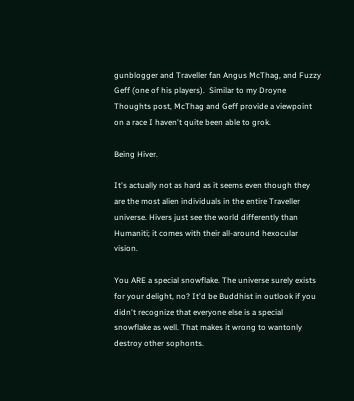gunblogger and Traveller fan Angus McThag, and Fuzzy Geff (one of his players).  Similar to my Droyne Thoughts post, McThag and Geff provide a viewpoint on a race I haven't quite been able to grok.

Being Hiver.

It's actually not as hard as it seems even though they are the most alien individuals in the entire Traveller universe. Hivers just see the world differently than Humaniti; it comes with their all-around hexocular vision.

You ARE a special snowflake. The universe surely exists for your delight, no? It'd be Buddhist in outlook if you didn't recognize that everyone else is a special snowflake as well. That makes it wrong to wantonly destroy other sophonts.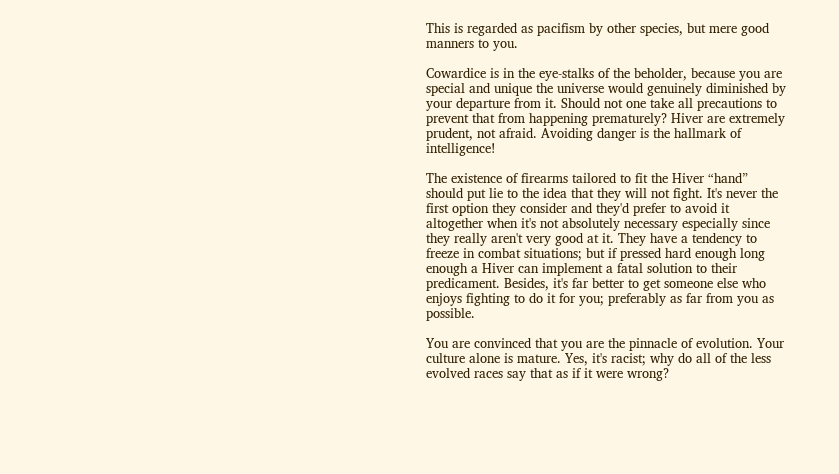This is regarded as pacifism by other species, but mere good manners to you.

Cowardice is in the eye-stalks of the beholder, because you are special and unique the universe would genuinely diminished by your departure from it. Should not one take all precautions to prevent that from happening prematurely? Hiver are extremely prudent, not afraid. Avoiding danger is the hallmark of intelligence!

The existence of firearms tailored to fit the Hiver “hand” should put lie to the idea that they will not fight. It's never the first option they consider and they'd prefer to avoid it altogether when it's not absolutely necessary especially since they really aren't very good at it. They have a tendency to freeze in combat situations; but if pressed hard enough long enough a Hiver can implement a fatal solution to their predicament. Besides, it's far better to get someone else who enjoys fighting to do it for you; preferably as far from you as possible.

You are convinced that you are the pinnacle of evolution. Your culture alone is mature. Yes, it's racist; why do all of the less evolved races say that as if it were wrong?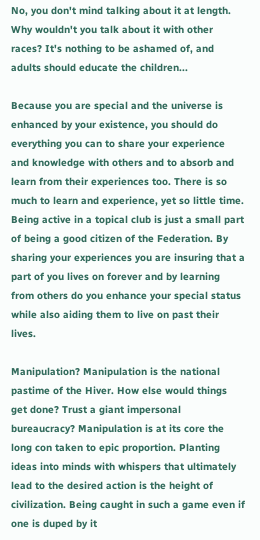No, you don't mind talking about it at length. Why wouldn't you talk about it with other races? It's nothing to be ashamed of, and adults should educate the children...

Because you are special and the universe is enhanced by your existence, you should do everything you can to share your experience and knowledge with others and to absorb and learn from their experiences too. There is so much to learn and experience, yet so little time. Being active in a topical club is just a small part of being a good citizen of the Federation. By sharing your experiences you are insuring that a part of you lives on forever and by learning from others do you enhance your special status while also aiding them to live on past their lives.

Manipulation? Manipulation is the national pastime of the Hiver. How else would things get done? Trust a giant impersonal bureaucracy? Manipulation is at its core the long con taken to epic proportion. Planting ideas into minds with whispers that ultimately lead to the desired action is the height of civilization. Being caught in such a game even if one is duped by it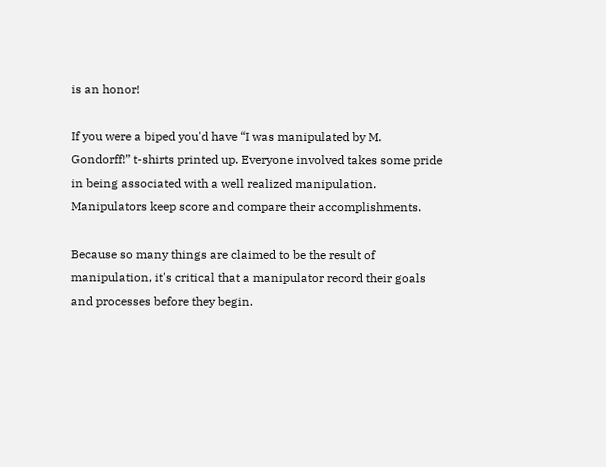is an honor!

If you were a biped you'd have “I was manipulated by M. Gondorff!” t-shirts printed up. Everyone involved takes some pride in being associated with a well realized manipulation. Manipulators keep score and compare their accomplishments.

Because so many things are claimed to be the result of manipulation, it's critical that a manipulator record their goals and processes before they begin.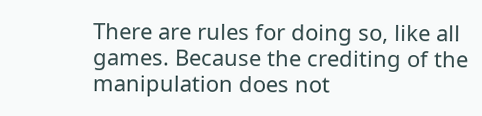There are rules for doing so, like all games. Because the crediting of the manipulation does not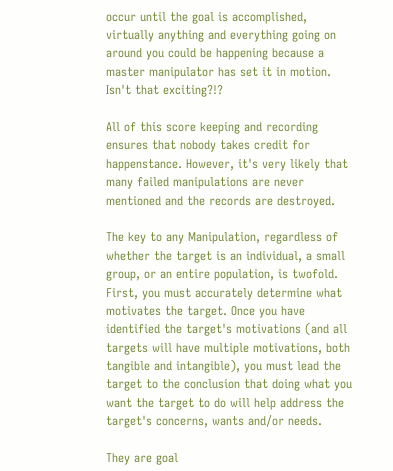occur until the goal is accomplished, virtually anything and everything going on around you could be happening because a master manipulator has set it in motion. Isn't that exciting?!?

All of this score keeping and recording ensures that nobody takes credit for happenstance. However, it's very likely that many failed manipulations are never mentioned and the records are destroyed.

The key to any Manipulation, regardless of whether the target is an individual, a small group, or an entire population, is twofold. First, you must accurately determine what motivates the target. Once you have identified the target's motivations (and all targets will have multiple motivations, both tangible and intangible), you must lead the target to the conclusion that doing what you want the target to do will help address the target's concerns, wants and/or needs.

They are goal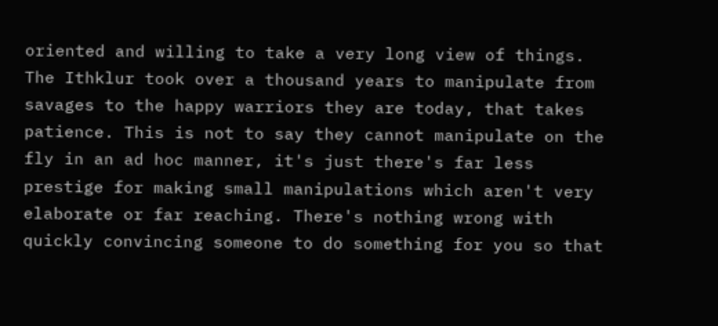oriented and willing to take a very long view of things. The Ithklur took over a thousand years to manipulate from savages to the happy warriors they are today, that takes patience. This is not to say they cannot manipulate on the fly in an ad hoc manner, it's just there's far less prestige for making small manipulations which aren't very elaborate or far reaching. There's nothing wrong with quickly convincing someone to do something for you so that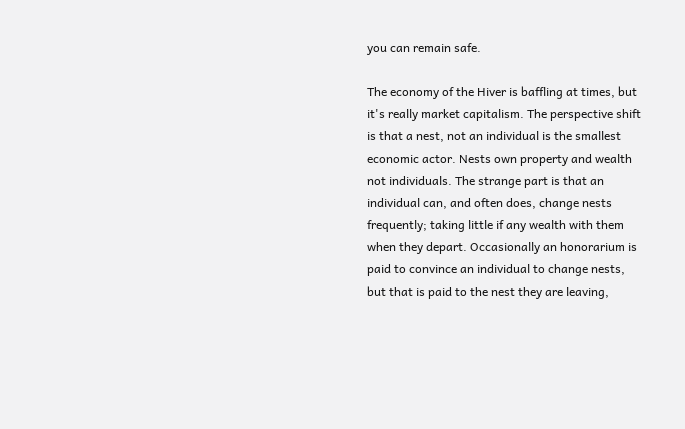you can remain safe.

The economy of the Hiver is baffling at times, but it's really market capitalism. The perspective shift is that a nest, not an individual is the smallest economic actor. Nests own property and wealth not individuals. The strange part is that an individual can, and often does, change nests frequently; taking little if any wealth with them when they depart. Occasionally an honorarium is paid to convince an individual to change nests, but that is paid to the nest they are leaving,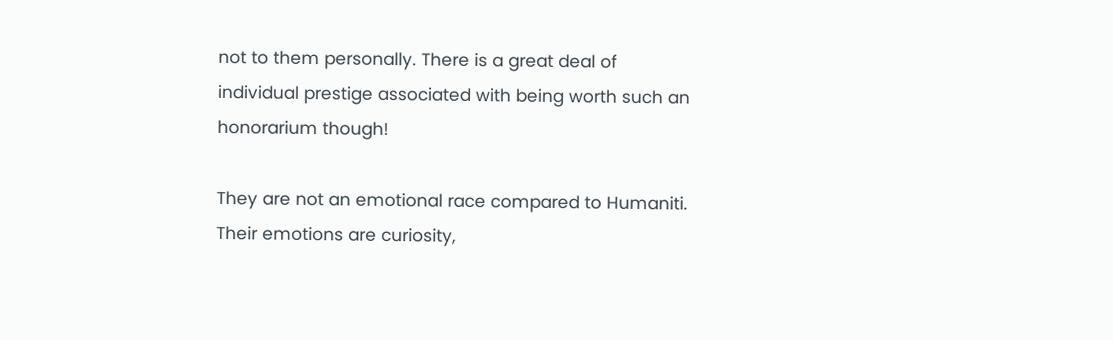not to them personally. There is a great deal of individual prestige associated with being worth such an honorarium though!

They are not an emotional race compared to Humaniti. Their emotions are curiosity,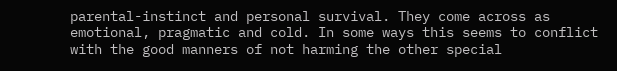parental-instinct and personal survival. They come across as emotional, pragmatic and cold. In some ways this seems to conflict with the good manners of not harming the other special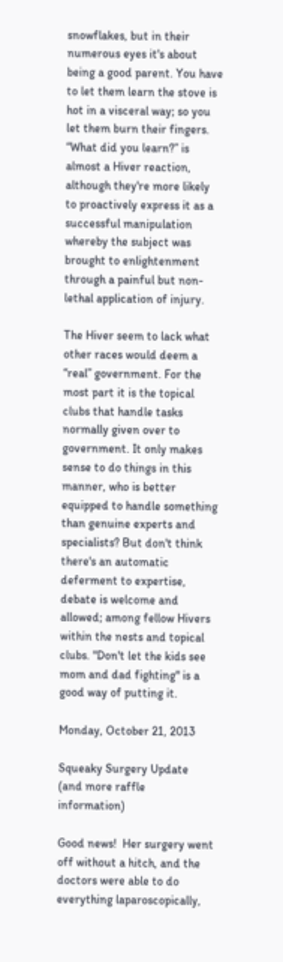snowflakes, but in their numerous eyes it's about being a good parent. You have to let them learn the stove is hot in a visceral way; so you let them burn their fingers. “What did you learn?” is almost a Hiver reaction, although they're more likely to proactively express it as a successful manipulation whereby the subject was brought to enlightenment through a painful but non-lethal application of injury.

The Hiver seem to lack what other races would deem a “real” government. For the most part it is the topical clubs that handle tasks normally given over to government. It only makes sense to do things in this manner, who is better equipped to handle something than genuine experts and specialists? But don't think there's an automatic deferment to expertise, debate is welcome and allowed; among fellow Hivers within the nests and topical clubs. "Don't let the kids see mom and dad fighting" is a good way of putting it.

Monday, October 21, 2013

Squeaky Surgery Update (and more raffle information)

Good news!  Her surgery went off without a hitch, and the doctors were able to do everything laparoscopically,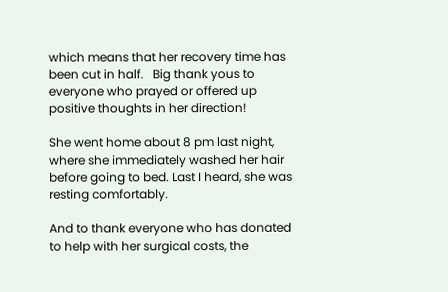which means that her recovery time has been cut in half.   Big thank yous to everyone who prayed or offered up positive thoughts in her direction!

She went home about 8 pm last night, where she immediately washed her hair before going to bed. Last I heard, she was resting comfortably.

And to thank everyone who has donated to help with her surgical costs, the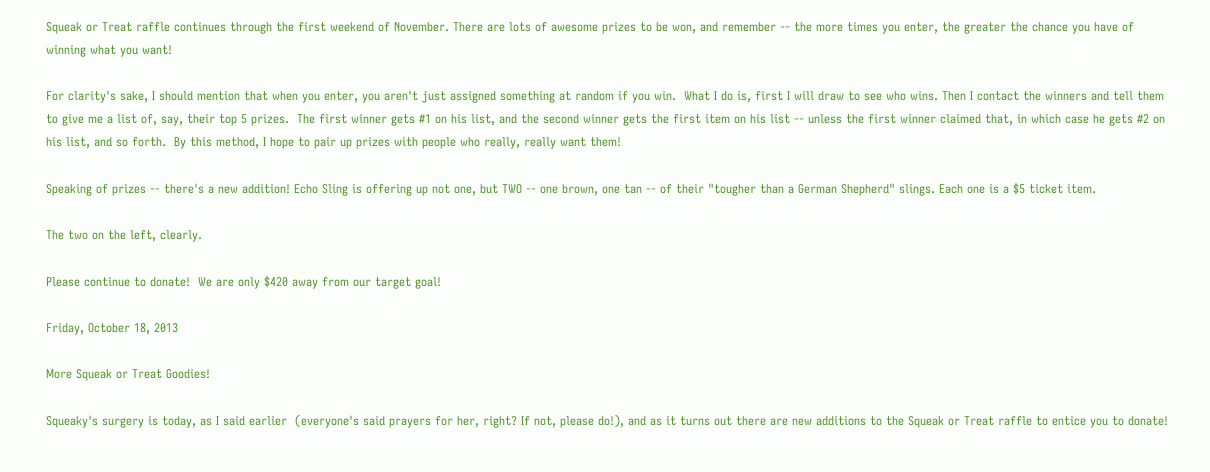Squeak or Treat raffle continues through the first weekend of November. There are lots of awesome prizes to be won, and remember -- the more times you enter, the greater the chance you have of winning what you want!

For clarity's sake, I should mention that when you enter, you aren't just assigned something at random if you win.  What I do is, first I will draw to see who wins. Then I contact the winners and tell them to give me a list of, say, their top 5 prizes.  The first winner gets #1 on his list, and the second winner gets the first item on his list -- unless the first winner claimed that, in which case he gets #2 on his list, and so forth.  By this method, I hope to pair up prizes with people who really, really want them!

Speaking of prizes -- there's a new addition! Echo Sling is offering up not one, but TWO -- one brown, one tan -- of their "tougher than a German Shepherd" slings. Each one is a $5 ticket item.

The two on the left, clearly.

Please continue to donate!  We are only $420 away from our target goal!

Friday, October 18, 2013

More Squeak or Treat Goodies!

Squeaky's surgery is today, as I said earlier  (everyone's said prayers for her, right? If not, please do!), and as it turns out there are new additions to the Squeak or Treat raffle to entice you to donate!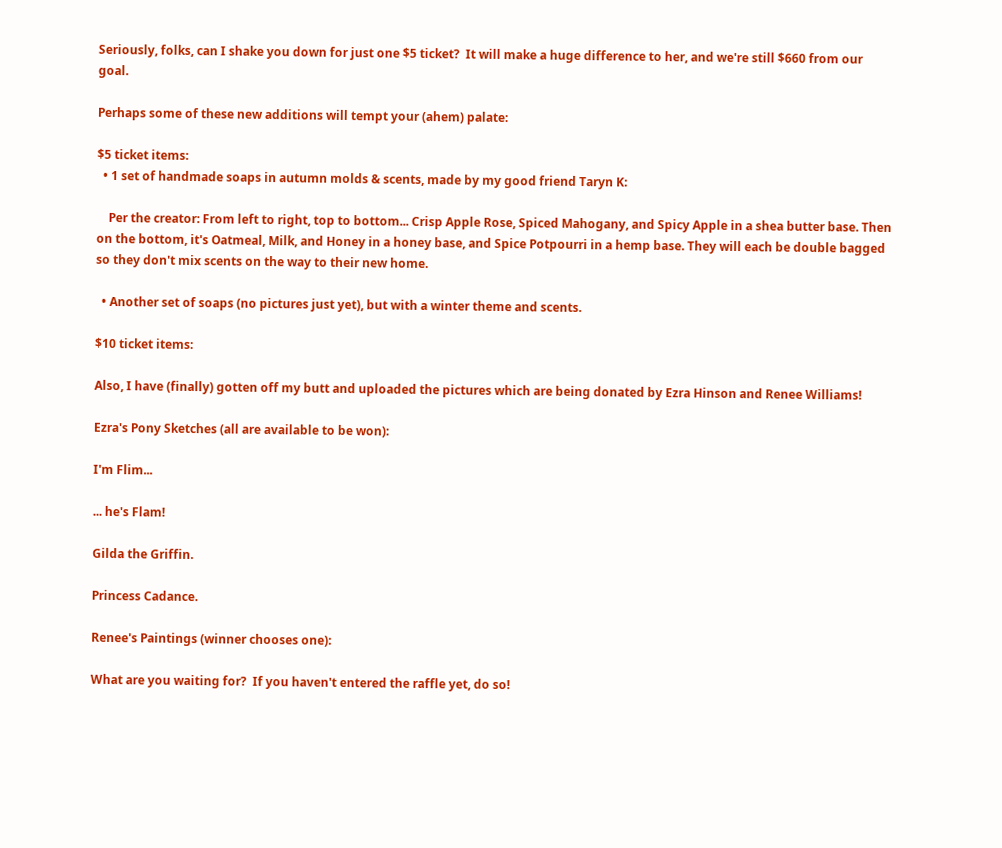Seriously, folks, can I shake you down for just one $5 ticket?  It will make a huge difference to her, and we're still $660 from our goal.

Perhaps some of these new additions will tempt your (ahem) palate:

$5 ticket items:
  • 1 set of handmade soaps in autumn molds & scents, made by my good friend Taryn K:

    Per the creator: From left to right, top to bottom... Crisp Apple Rose, Spiced Mahogany, and Spicy Apple in a shea butter base. Then on the bottom, it's Oatmeal, Milk, and Honey in a honey base, and Spice Potpourri in a hemp base. They will each be double bagged so they don't mix scents on the way to their new home.

  • Another set of soaps (no pictures just yet), but with a winter theme and scents.

$10 ticket items:

Also, I have (finally) gotten off my butt and uploaded the pictures which are being donated by Ezra Hinson and Renee Williams!

Ezra's Pony Sketches (all are available to be won):

I'm Flim...

... he's Flam!

Gilda the Griffin.

Princess Cadance.

Renee's Paintings (winner chooses one):

What are you waiting for?  If you haven't entered the raffle yet, do so!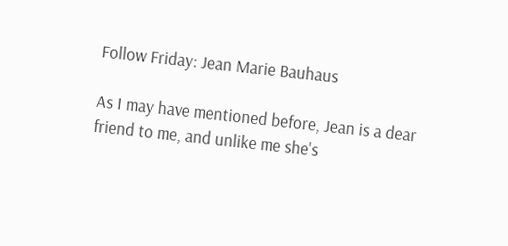Follow Friday: Jean Marie Bauhaus

As I may have mentioned before, Jean is a dear friend to me, and unlike me she's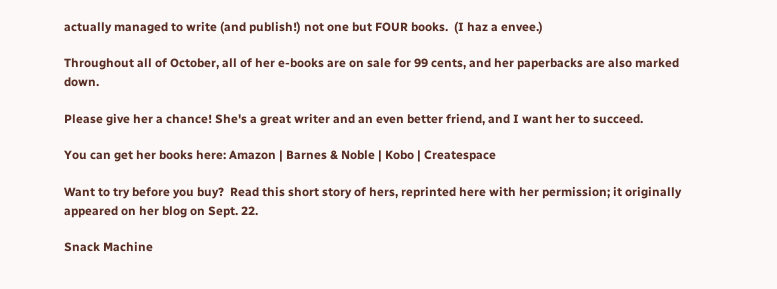actually managed to write (and publish!) not one but FOUR books.  (I haz a envee.)

Throughout all of October, all of her e-books are on sale for 99 cents, and her paperbacks are also marked down.

Please give her a chance! She's a great writer and an even better friend, and I want her to succeed.

You can get her books here: Amazon | Barnes & Noble | Kobo | Createspace

Want to try before you buy?  Read this short story of hers, reprinted here with her permission; it originally appeared on her blog on Sept. 22.

Snack Machine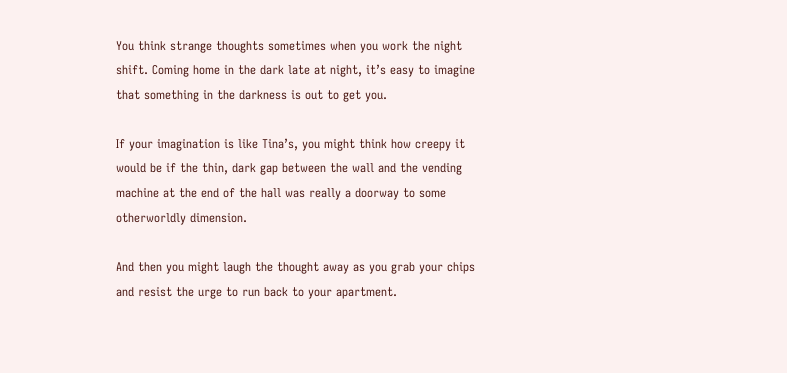You think strange thoughts sometimes when you work the night shift. Coming home in the dark late at night, it’s easy to imagine that something in the darkness is out to get you.

If your imagination is like Tina’s, you might think how creepy it would be if the thin, dark gap between the wall and the vending machine at the end of the hall was really a doorway to some otherworldly dimension.

And then you might laugh the thought away as you grab your chips and resist the urge to run back to your apartment.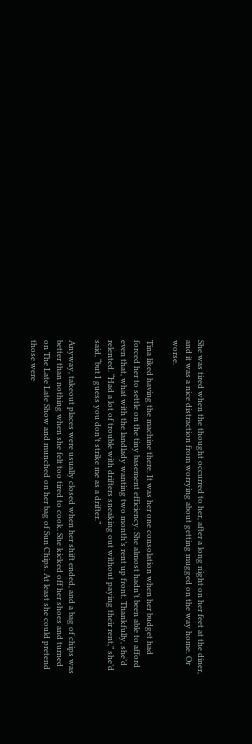She was tired when the thought occurred to her, after a long night on her feet at the diner, and it was a nice distraction from worrying about getting mugged on the way home. Or worse.

Tina liked having the machine there. It was her one consolation when her budget had forced her to settle on the tiny basement efficiency. She almost hadn’t been able to afford even that, what with the landlady wanting two month’s rent up front. Thankfully, she’d relented. “Had a lot of trouble with drifters sneaking out without paying their rent,” she’d said, “but I guess you don’t strike me as a drifter.”

Anyway, takeout places were usually closed when her shift ended, and a bag of chips was better than nothing when she felt too tired to cook. She kicked off her shoes and turned on The Late Late Show and munched on her bag of Sun Chips. At least she could pretend those were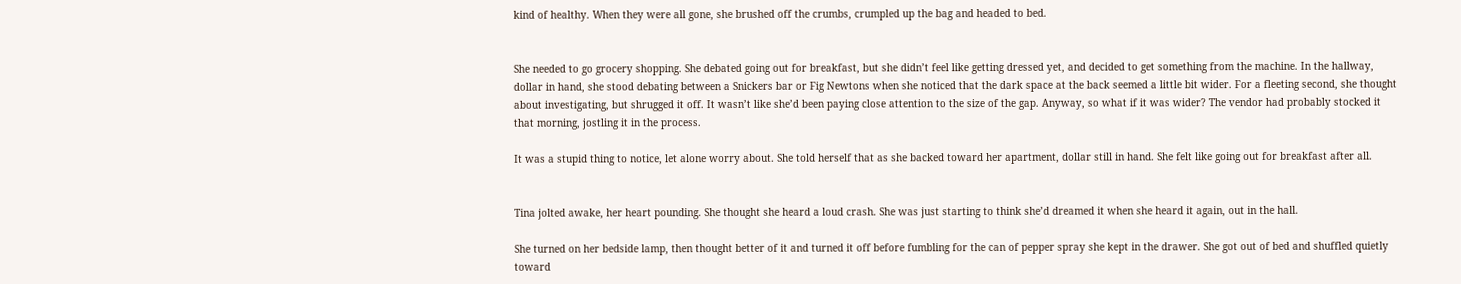kind of healthy. When they were all gone, she brushed off the crumbs, crumpled up the bag and headed to bed.


She needed to go grocery shopping. She debated going out for breakfast, but she didn’t feel like getting dressed yet, and decided to get something from the machine. In the hallway, dollar in hand, she stood debating between a Snickers bar or Fig Newtons when she noticed that the dark space at the back seemed a little bit wider. For a fleeting second, she thought about investigating, but shrugged it off. It wasn’t like she’d been paying close attention to the size of the gap. Anyway, so what if it was wider? The vendor had probably stocked it that morning, jostling it in the process.

It was a stupid thing to notice, let alone worry about. She told herself that as she backed toward her apartment, dollar still in hand. She felt like going out for breakfast after all.


Tina jolted awake, her heart pounding. She thought she heard a loud crash. She was just starting to think she’d dreamed it when she heard it again, out in the hall.

She turned on her bedside lamp, then thought better of it and turned it off before fumbling for the can of pepper spray she kept in the drawer. She got out of bed and shuffled quietly toward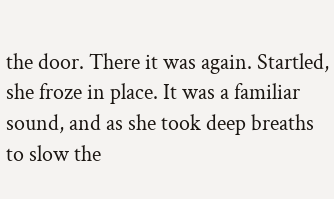the door. There it was again. Startled, she froze in place. It was a familiar sound, and as she took deep breaths to slow the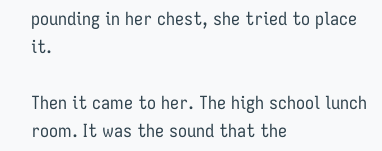pounding in her chest, she tried to place it.

Then it came to her. The high school lunch room. It was the sound that the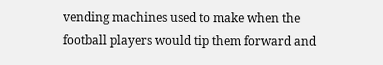vending machines used to make when the football players would tip them forward and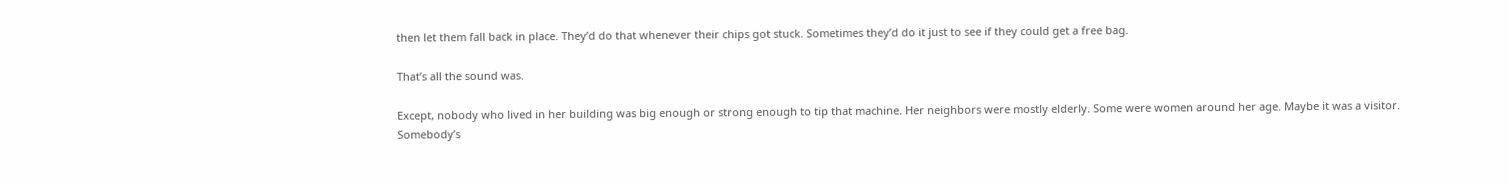then let them fall back in place. They’d do that whenever their chips got stuck. Sometimes they’d do it just to see if they could get a free bag.

That’s all the sound was.

Except, nobody who lived in her building was big enough or strong enough to tip that machine. Her neighbors were mostly elderly. Some were women around her age. Maybe it was a visitor. Somebody’s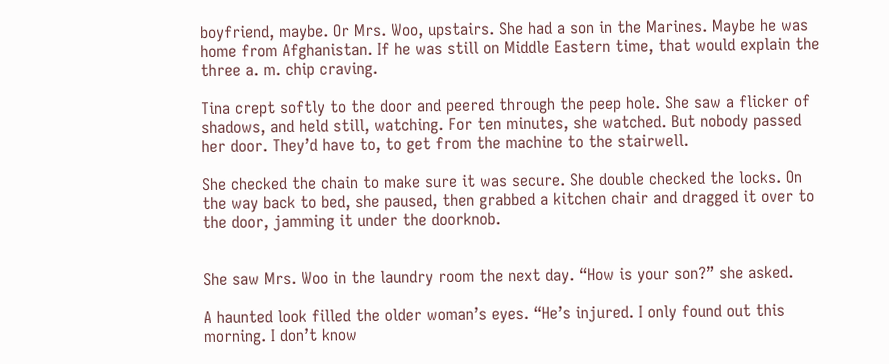boyfriend, maybe. Or Mrs. Woo, upstairs. She had a son in the Marines. Maybe he was home from Afghanistan. If he was still on Middle Eastern time, that would explain the three a. m. chip craving.

Tina crept softly to the door and peered through the peep hole. She saw a flicker of shadows, and held still, watching. For ten minutes, she watched. But nobody passed her door. They’d have to, to get from the machine to the stairwell.

She checked the chain to make sure it was secure. She double checked the locks. On the way back to bed, she paused, then grabbed a kitchen chair and dragged it over to the door, jamming it under the doorknob.


She saw Mrs. Woo in the laundry room the next day. “How is your son?” she asked.

A haunted look filled the older woman’s eyes. “He’s injured. I only found out this morning. I don’t know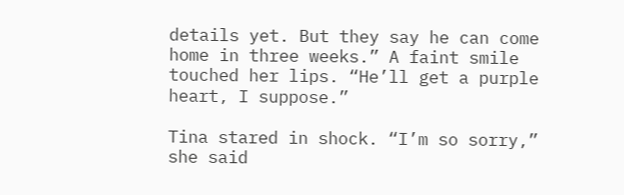details yet. But they say he can come home in three weeks.” A faint smile touched her lips. “He’ll get a purple heart, I suppose.”

Tina stared in shock. “I’m so sorry,” she said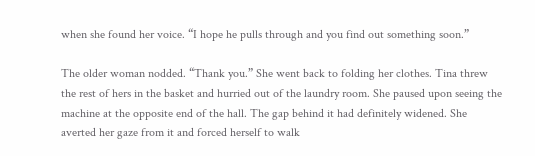when she found her voice. “I hope he pulls through and you find out something soon.”

The older woman nodded. “Thank you.” She went back to folding her clothes. Tina threw the rest of hers in the basket and hurried out of the laundry room. She paused upon seeing the machine at the opposite end of the hall. The gap behind it had definitely widened. She averted her gaze from it and forced herself to walk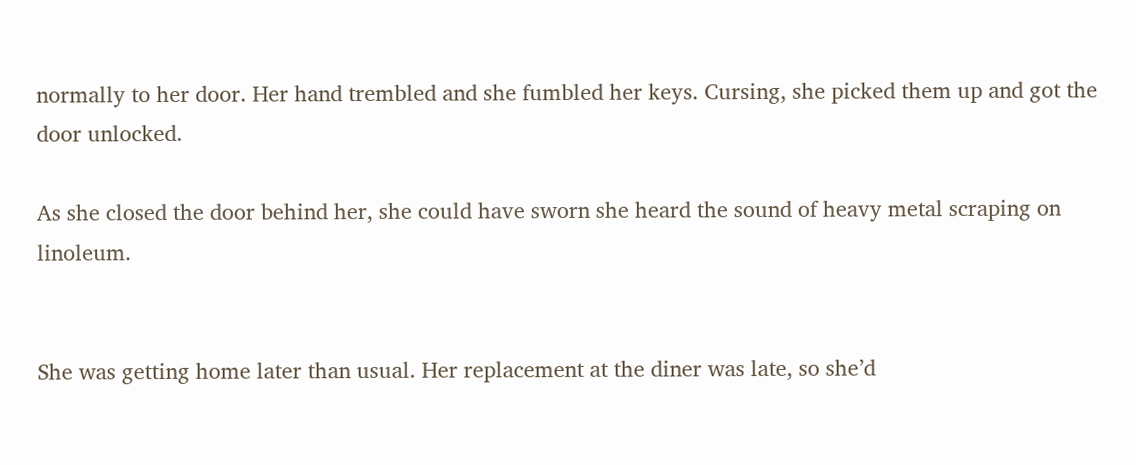normally to her door. Her hand trembled and she fumbled her keys. Cursing, she picked them up and got the door unlocked.

As she closed the door behind her, she could have sworn she heard the sound of heavy metal scraping on linoleum.


She was getting home later than usual. Her replacement at the diner was late, so she’d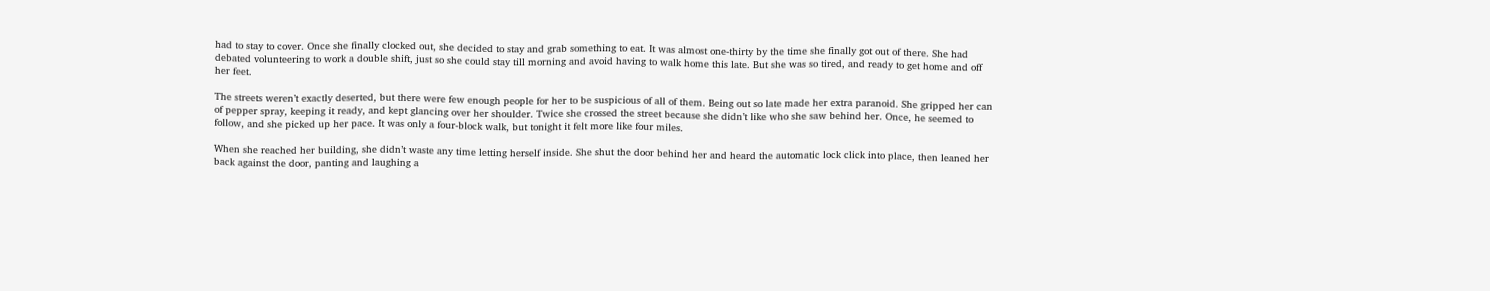had to stay to cover. Once she finally clocked out, she decided to stay and grab something to eat. It was almost one-thirty by the time she finally got out of there. She had debated volunteering to work a double shift, just so she could stay till morning and avoid having to walk home this late. But she was so tired, and ready to get home and off her feet.

The streets weren’t exactly deserted, but there were few enough people for her to be suspicious of all of them. Being out so late made her extra paranoid. She gripped her can of pepper spray, keeping it ready, and kept glancing over her shoulder. Twice she crossed the street because she didn’t like who she saw behind her. Once, he seemed to follow, and she picked up her pace. It was only a four-block walk, but tonight it felt more like four miles.

When she reached her building, she didn’t waste any time letting herself inside. She shut the door behind her and heard the automatic lock click into place, then leaned her back against the door, panting and laughing a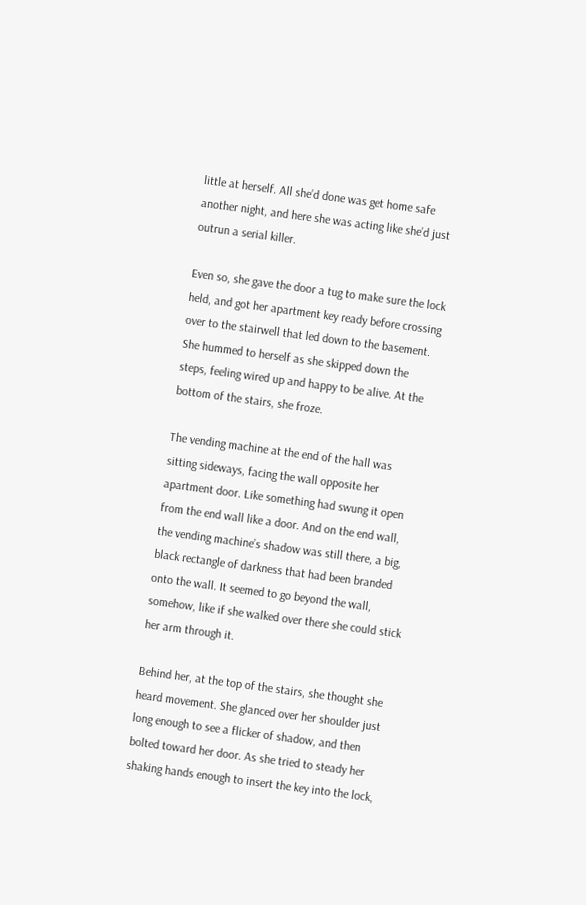little at herself. All she’d done was get home safe another night, and here she was acting like she’d just outrun a serial killer.

Even so, she gave the door a tug to make sure the lock held, and got her apartment key ready before crossing over to the stairwell that led down to the basement. She hummed to herself as she skipped down the steps, feeling wired up and happy to be alive. At the bottom of the stairs, she froze.

The vending machine at the end of the hall was sitting sideways, facing the wall opposite her apartment door. Like something had swung it open from the end wall like a door. And on the end wall, the vending machine’s shadow was still there, a big, black rectangle of darkness that had been branded onto the wall. It seemed to go beyond the wall, somehow, like if she walked over there she could stick her arm through it.

Behind her, at the top of the stairs, she thought she heard movement. She glanced over her shoulder just long enough to see a flicker of shadow, and then bolted toward her door. As she tried to steady her shaking hands enough to insert the key into the lock,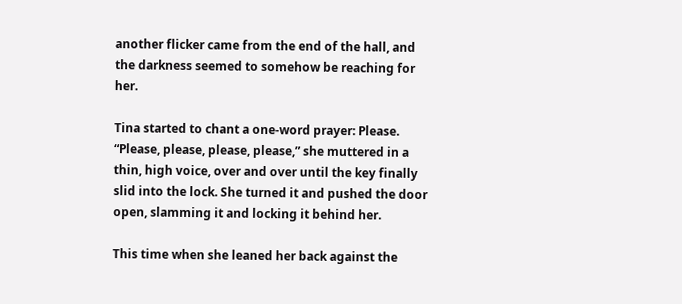another flicker came from the end of the hall, and the darkness seemed to somehow be reaching for her.

Tina started to chant a one-word prayer: Please. “Please, please, please, please,” she muttered in a thin, high voice, over and over until the key finally slid into the lock. She turned it and pushed the door open, slamming it and locking it behind her.

This time when she leaned her back against the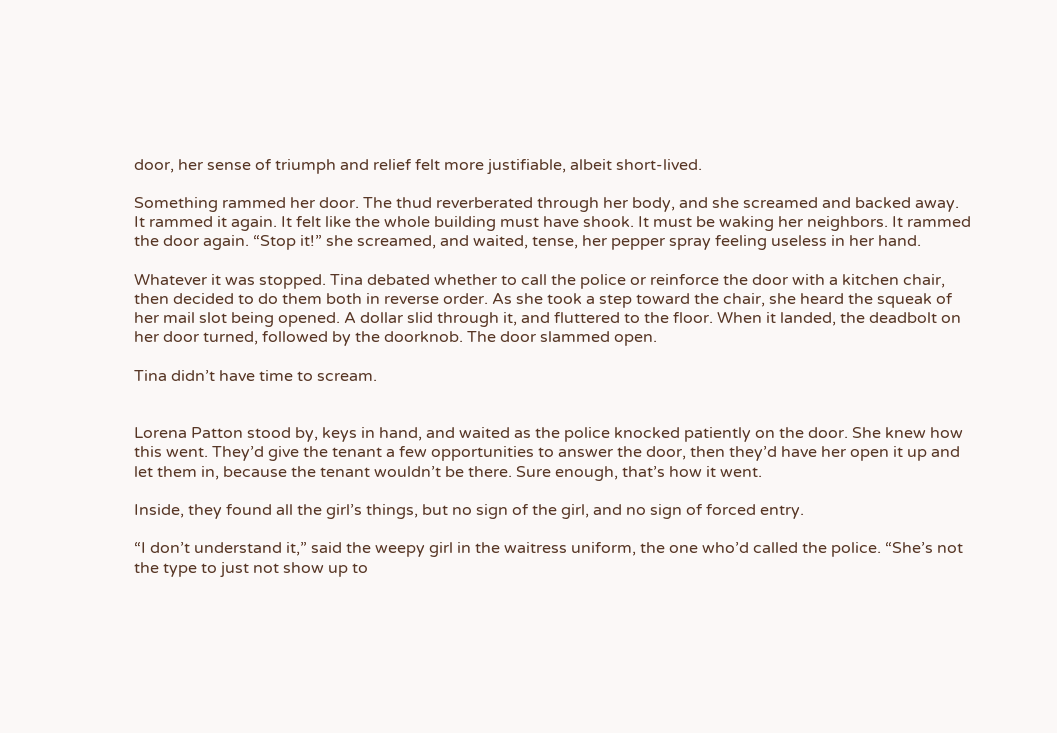door, her sense of triumph and relief felt more justifiable, albeit short-lived.

Something rammed her door. The thud reverberated through her body, and she screamed and backed away. It rammed it again. It felt like the whole building must have shook. It must be waking her neighbors. It rammed the door again. “Stop it!” she screamed, and waited, tense, her pepper spray feeling useless in her hand.

Whatever it was stopped. Tina debated whether to call the police or reinforce the door with a kitchen chair, then decided to do them both in reverse order. As she took a step toward the chair, she heard the squeak of her mail slot being opened. A dollar slid through it, and fluttered to the floor. When it landed, the deadbolt on her door turned, followed by the doorknob. The door slammed open.

Tina didn’t have time to scream.


Lorena Patton stood by, keys in hand, and waited as the police knocked patiently on the door. She knew how this went. They’d give the tenant a few opportunities to answer the door, then they’d have her open it up and let them in, because the tenant wouldn’t be there. Sure enough, that’s how it went.

Inside, they found all the girl’s things, but no sign of the girl, and no sign of forced entry.

“I don’t understand it,” said the weepy girl in the waitress uniform, the one who’d called the police. “She’s not the type to just not show up to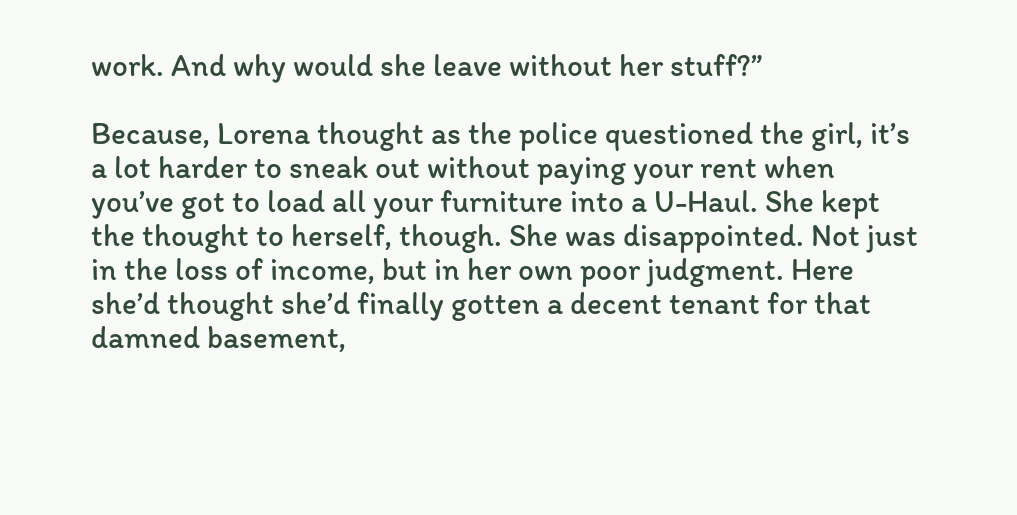work. And why would she leave without her stuff?”

Because, Lorena thought as the police questioned the girl, it’s a lot harder to sneak out without paying your rent when you’ve got to load all your furniture into a U-Haul. She kept the thought to herself, though. She was disappointed. Not just in the loss of income, but in her own poor judgment. Here she’d thought she’d finally gotten a decent tenant for that damned basement,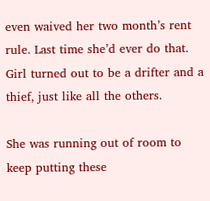even waived her two month’s rent rule. Last time she’d ever do that. Girl turned out to be a drifter and a thief, just like all the others.

She was running out of room to keep putting these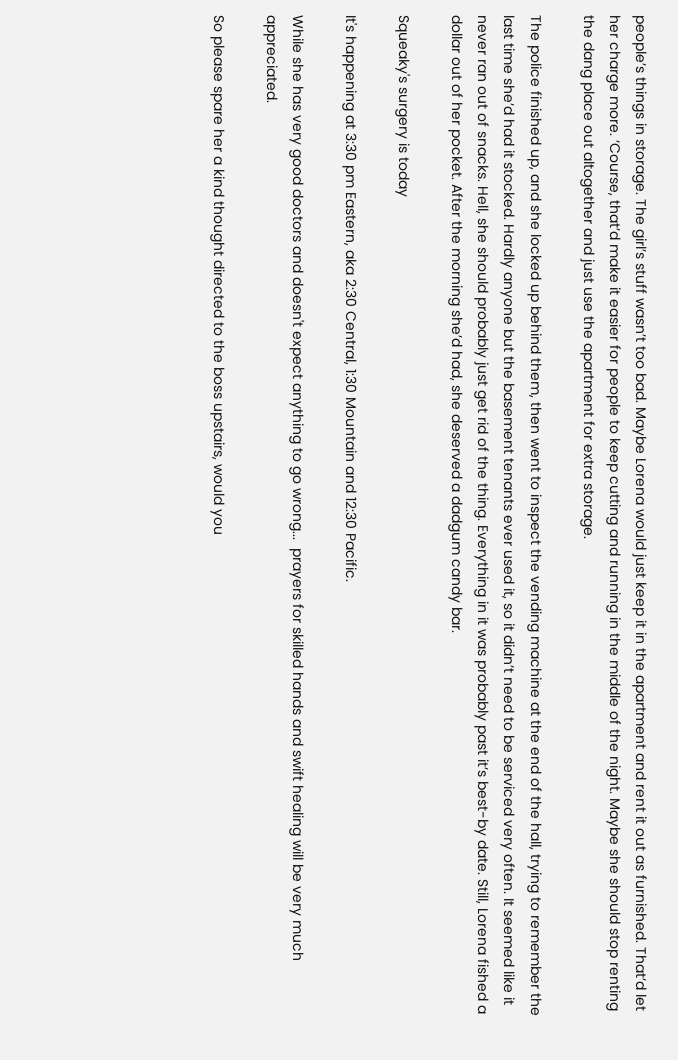people’s things in storage. The girl’s stuff wasn’t too bad. Maybe Lorena would just keep it in the apartment and rent it out as furnished. That’d let her charge more. ‘Course, that’d make it easier for people to keep cutting and running in the middle of the night. Maybe she should stop renting the dang place out altogether and just use the apartment for extra storage.

The police finished up, and she locked up behind them, then went to inspect the vending machine at the end of the hall, trying to remember the last time she’d had it stocked. Hardly anyone but the basement tenants ever used it, so it didn’t need to be serviced very often. It seemed like it never ran out of snacks. Hell, she should probably just get rid of the thing. Everything in it was probably past it’s best-by date. Still, Lorena fished a dollar out of her pocket. After the morning she’d had, she deserved a dadgum candy bar.

Squeaky's surgery is today

It's happening at 3:30 pm Eastern, aka 2:30 Central, 1:30 Mountain and 12:30 Pacific.

While she has very good doctors and doesn't expect anything to go wrong...  prayers for skilled hands and swift healing will be very much appreciated.

So please spare her a kind thought directed to the boss upstairs, would you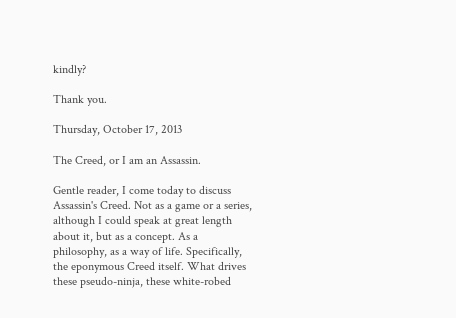kindly?

Thank you.

Thursday, October 17, 2013

The Creed, or I am an Assassin.

Gentle reader, I come today to discuss Assassin's Creed. Not as a game or a series, although I could speak at great length about it, but as a concept. As a philosophy, as a way of life. Specifically, the eponymous Creed itself. What drives these pseudo-ninja, these white-robed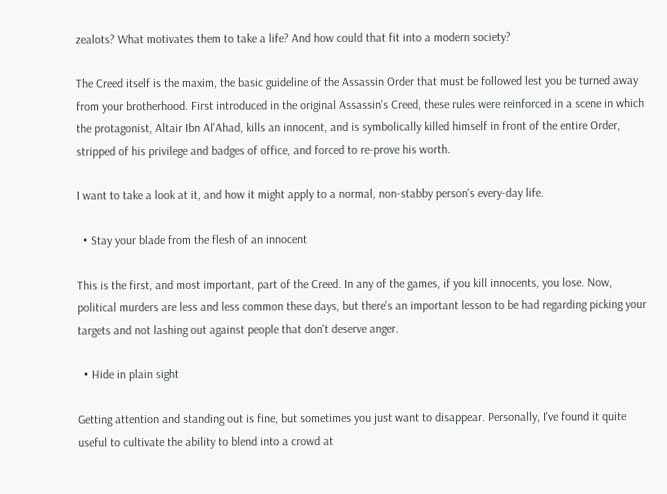zealots? What motivates them to take a life? And how could that fit into a modern society?

The Creed itself is the maxim, the basic guideline of the Assassin Order that must be followed lest you be turned away from your brotherhood. First introduced in the original Assassin's Creed, these rules were reinforced in a scene in which the protagonist, Altair Ibn Al'Ahad, kills an innocent, and is symbolically killed himself in front of the entire Order, stripped of his privilege and badges of office, and forced to re-prove his worth.

I want to take a look at it, and how it might apply to a normal, non-stabby person's every-day life.

  • Stay your blade from the flesh of an innocent

This is the first, and most important, part of the Creed. In any of the games, if you kill innocents, you lose. Now, political murders are less and less common these days, but there's an important lesson to be had regarding picking your targets and not lashing out against people that don't deserve anger.

  • Hide in plain sight

Getting attention and standing out is fine, but sometimes you just want to disappear. Personally, I've found it quite useful to cultivate the ability to blend into a crowd at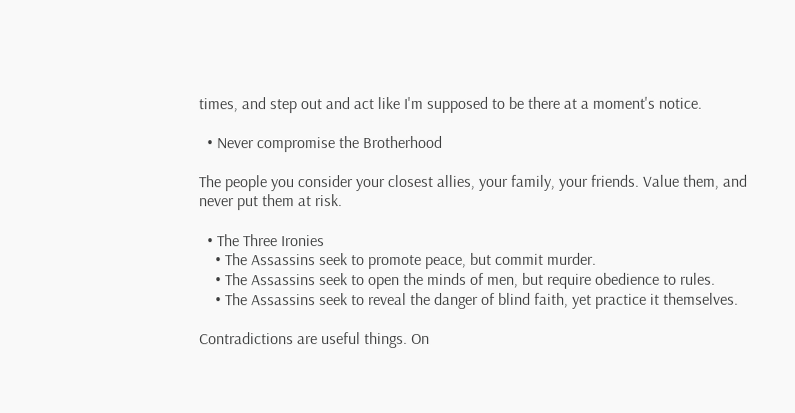times, and step out and act like I'm supposed to be there at a moment's notice.

  • Never compromise the Brotherhood

The people you consider your closest allies, your family, your friends. Value them, and never put them at risk.

  • The Three Ironies
    • The Assassins seek to promote peace, but commit murder.
    • The Assassins seek to open the minds of men, but require obedience to rules.
    • The Assassins seek to reveal the danger of blind faith, yet practice it themselves.

Contradictions are useful things. On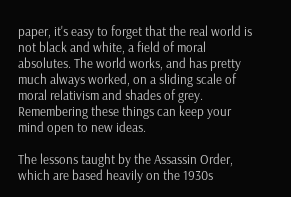paper, it's easy to forget that the real world is not black and white, a field of moral absolutes. The world works, and has pretty much always worked, on a sliding scale of moral relativism and shades of grey. Remembering these things can keep your mind open to new ideas.

The lessons taught by the Assassin Order, which are based heavily on the 1930s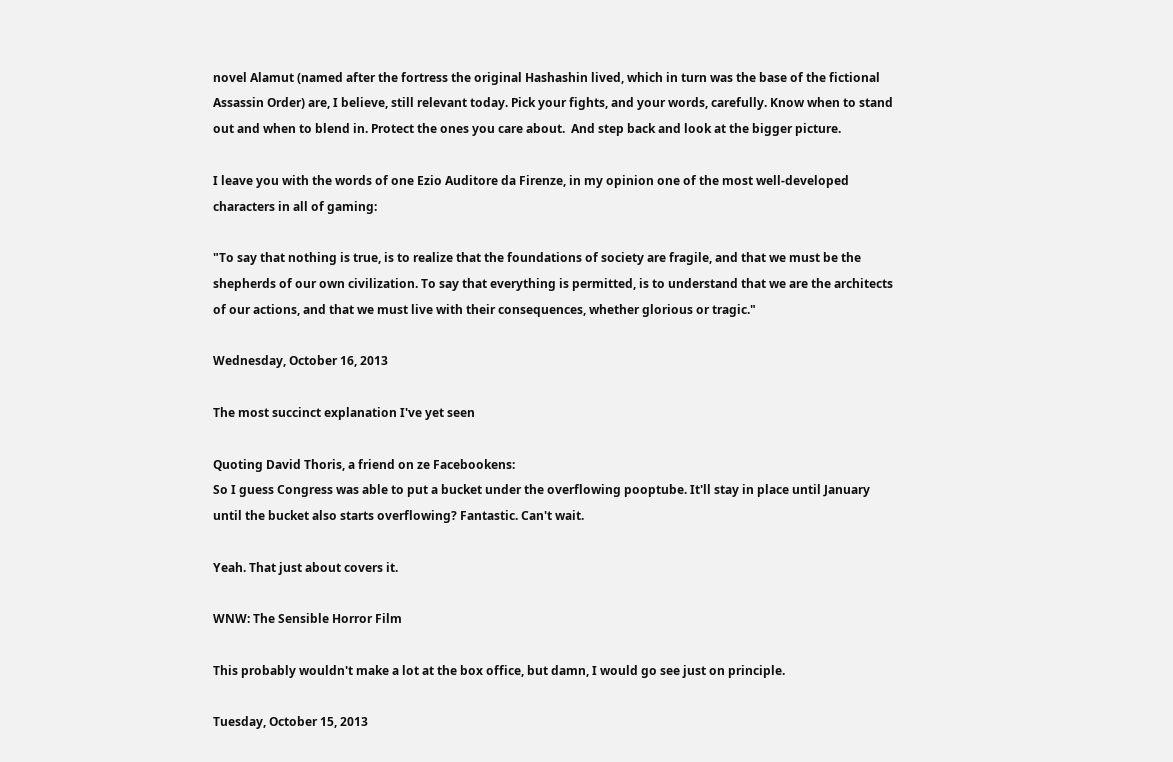novel Alamut (named after the fortress the original Hashashin lived, which in turn was the base of the fictional Assassin Order) are, I believe, still relevant today. Pick your fights, and your words, carefully. Know when to stand out and when to blend in. Protect the ones you care about.  And step back and look at the bigger picture.

I leave you with the words of one Ezio Auditore da Firenze, in my opinion one of the most well-developed characters in all of gaming:

"To say that nothing is true, is to realize that the foundations of society are fragile, and that we must be the shepherds of our own civilization. To say that everything is permitted, is to understand that we are the architects of our actions, and that we must live with their consequences, whether glorious or tragic."

Wednesday, October 16, 2013

The most succinct explanation I've yet seen

Quoting David Thoris, a friend on ze Facebookens:
So I guess Congress was able to put a bucket under the overflowing pooptube. It'll stay in place until January until the bucket also starts overflowing? Fantastic. Can't wait.

Yeah. That just about covers it.

WNW: The Sensible Horror Film

This probably wouldn't make a lot at the box office, but damn, I would go see just on principle.

Tuesday, October 15, 2013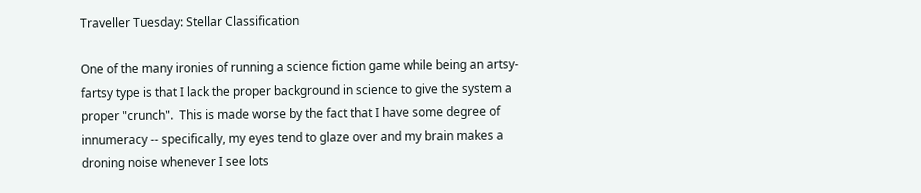Traveller Tuesday: Stellar Classification

One of the many ironies of running a science fiction game while being an artsy-fartsy type is that I lack the proper background in science to give the system a proper "crunch".  This is made worse by the fact that I have some degree of innumeracy -- specifically, my eyes tend to glaze over and my brain makes a droning noise whenever I see lots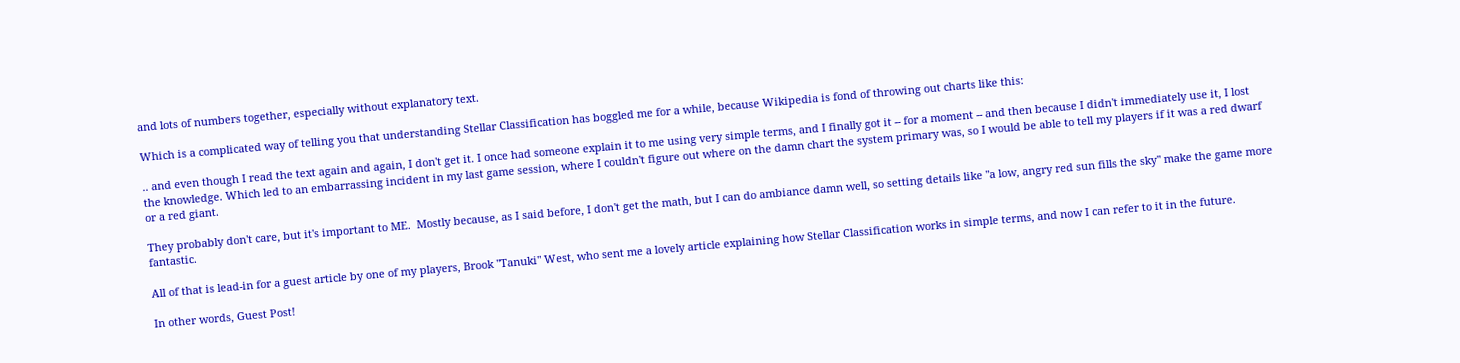and lots of numbers together, especially without explanatory text.

Which is a complicated way of telling you that understanding Stellar Classification has boggled me for a while, because Wikipedia is fond of throwing out charts like this:

.. and even though I read the text again and again, I don't get it. I once had someone explain it to me using very simple terms, and I finally got it -- for a moment -- and then because I didn't immediately use it, I lost the knowledge. Which led to an embarrassing incident in my last game session, where I couldn't figure out where on the damn chart the system primary was, so I would be able to tell my players if it was a red dwarf or a red giant.

They probably don't care, but it's important to ME.  Mostly because, as I said before, I don't get the math, but I can do ambiance damn well, so setting details like "a low, angry red sun fills the sky" make the game more fantastic.

All of that is lead-in for a guest article by one of my players, Brook "Tanuki" West, who sent me a lovely article explaining how Stellar Classification works in simple terms, and now I can refer to it in the future.

In other words, Guest Post!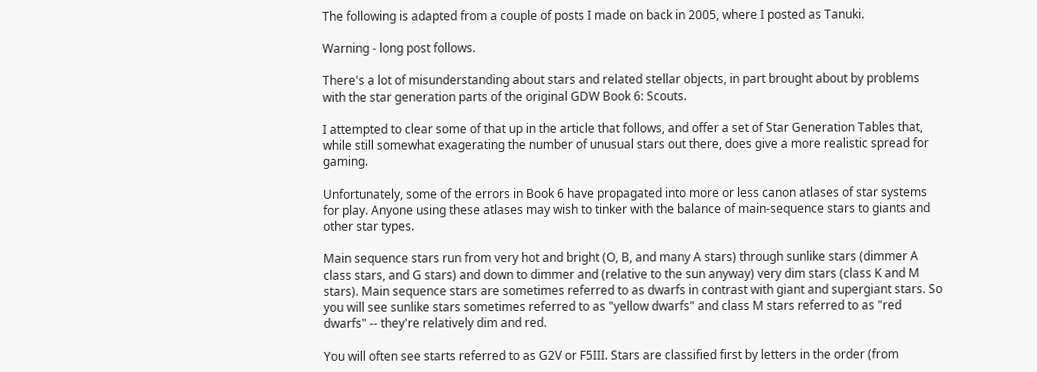The following is adapted from a couple of posts I made on back in 2005, where I posted as Tanuki.

Warning - long post follows.

There's a lot of misunderstanding about stars and related stellar objects, in part brought about by problems with the star generation parts of the original GDW Book 6: Scouts.

I attempted to clear some of that up in the article that follows, and offer a set of Star Generation Tables that, while still somewhat exagerating the number of unusual stars out there, does give a more realistic spread for gaming.

Unfortunately, some of the errors in Book 6 have propagated into more or less canon atlases of star systems for play. Anyone using these atlases may wish to tinker with the balance of main-sequence stars to giants and other star types.

Main sequence stars run from very hot and bright (O, B, and many A stars) through sunlike stars (dimmer A class stars, and G stars) and down to dimmer and (relative to the sun anyway) very dim stars (class K and M stars). Main sequence stars are sometimes referred to as dwarfs in contrast with giant and supergiant stars. So you will see sunlike stars sometimes referred to as "yellow dwarfs" and class M stars referred to as "red dwarfs" -- they're relatively dim and red.

You will often see starts referred to as G2V or F5III. Stars are classified first by letters in the order (from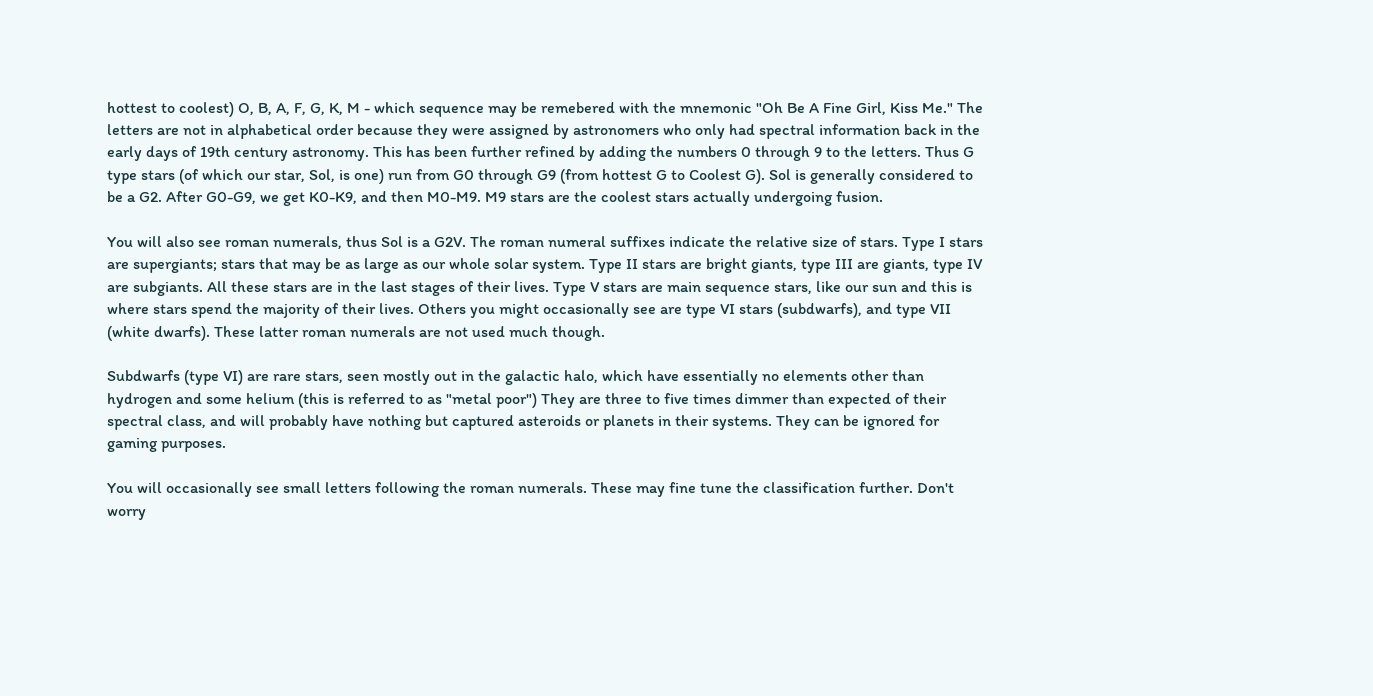hottest to coolest) O, B, A, F, G, K, M - which sequence may be remebered with the mnemonic "Oh Be A Fine Girl, Kiss Me." The letters are not in alphabetical order because they were assigned by astronomers who only had spectral information back in the early days of 19th century astronomy. This has been further refined by adding the numbers 0 through 9 to the letters. Thus G type stars (of which our star, Sol, is one) run from G0 through G9 (from hottest G to Coolest G). Sol is generally considered to be a G2. After G0-G9, we get K0-K9, and then M0-M9. M9 stars are the coolest stars actually undergoing fusion.

You will also see roman numerals, thus Sol is a G2V. The roman numeral suffixes indicate the relative size of stars. Type I stars are supergiants; stars that may be as large as our whole solar system. Type II stars are bright giants, type III are giants, type IV are subgiants. All these stars are in the last stages of their lives. Type V stars are main sequence stars, like our sun and this is where stars spend the majority of their lives. Others you might occasionally see are type VI stars (subdwarfs), and type VII (white dwarfs). These latter roman numerals are not used much though.

Subdwarfs (type VI) are rare stars, seen mostly out in the galactic halo, which have essentially no elements other than hydrogen and some helium (this is referred to as "metal poor") They are three to five times dimmer than expected of their spectral class, and will probably have nothing but captured asteroids or planets in their systems. They can be ignored for gaming purposes.

You will occasionally see small letters following the roman numerals. These may fine tune the classification further. Don't worry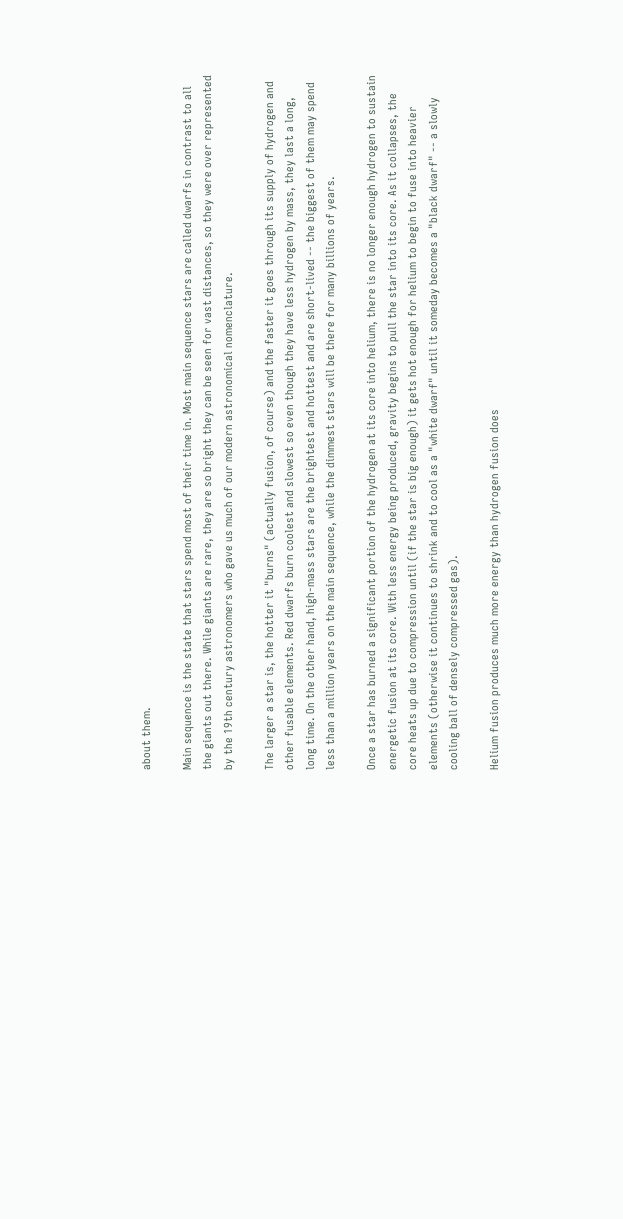about them.

Main sequence is the state that stars spend most of their time in. Most main sequence stars are called dwarfs in contrast to all the giants out there. While giants are rare, they are so bright they can be seen for vast distances, so they were over represented by the 19th century astronomers who gave us much of our modern astronomical nomenclature.

The larger a star is, the hotter it "burns" (actually fusion, of course) and the faster it goes through its supply of hydrogen and other fusable elements. Red dwarfs burn coolest and slowest so even though they have less hydrogen by mass, they last a long, long time. On the other hand, high-mass stars are the brightest and hottest and are short-lived -- the biggest of them may spend less than a million years on the main sequence, while the dimmest stars will be there for many billions of years.

Once a star has burned a significant portion of the hydrogen at its core into helium, there is no longer enough hydrogen to sustain energetic fusion at its core. With less energy being produced, gravity begins to pull the star into its core. As it collapses, the core heats up due to compression until (if the star is big enough) it gets hot enough for helium to begin to fuse into heavier elements (otherwise it continues to shrink and to cool as a "white dwarf" until it someday becomes a "black dwarf" -- a slowly cooling ball of densely compressed gas).

Helium fusion produces much more energy than hydrogen fusion does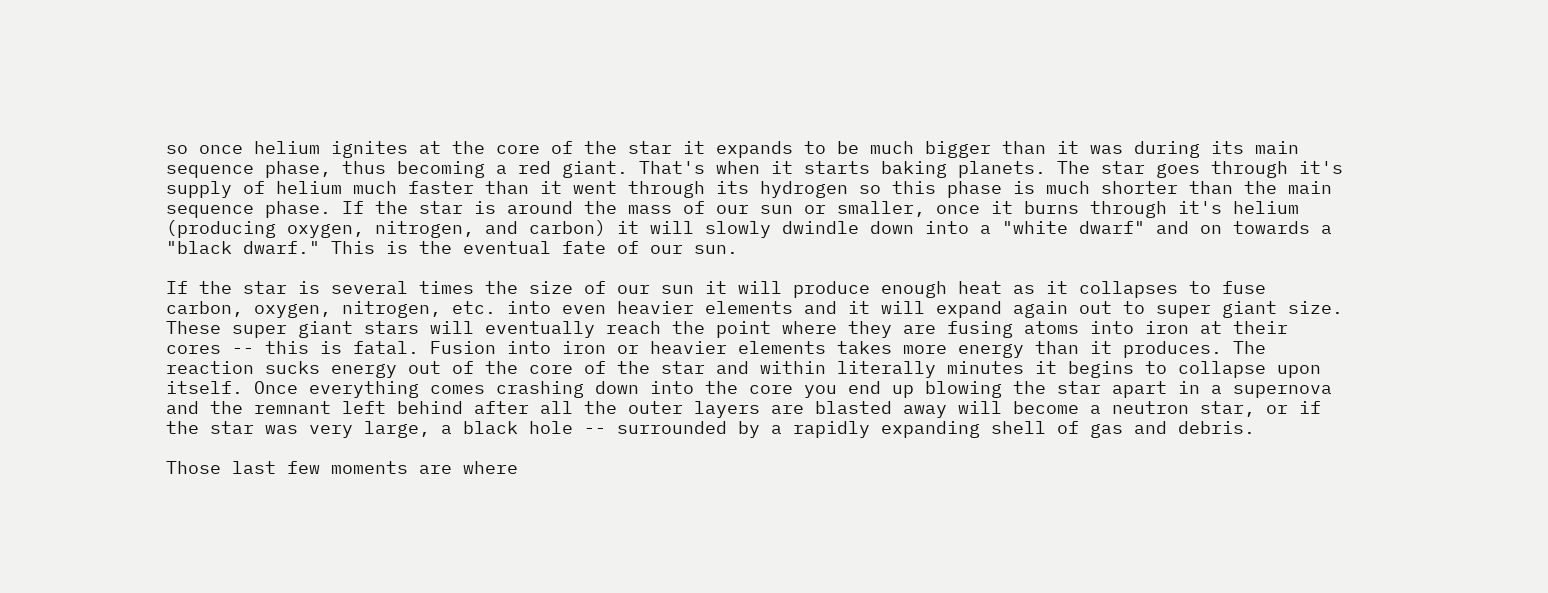so once helium ignites at the core of the star it expands to be much bigger than it was during its main sequence phase, thus becoming a red giant. That's when it starts baking planets. The star goes through it's supply of helium much faster than it went through its hydrogen so this phase is much shorter than the main sequence phase. If the star is around the mass of our sun or smaller, once it burns through it's helium (producing oxygen, nitrogen, and carbon) it will slowly dwindle down into a "white dwarf" and on towards a "black dwarf." This is the eventual fate of our sun.

If the star is several times the size of our sun it will produce enough heat as it collapses to fuse carbon, oxygen, nitrogen, etc. into even heavier elements and it will expand again out to super giant size. These super giant stars will eventually reach the point where they are fusing atoms into iron at their cores -- this is fatal. Fusion into iron or heavier elements takes more energy than it produces. The reaction sucks energy out of the core of the star and within literally minutes it begins to collapse upon itself. Once everything comes crashing down into the core you end up blowing the star apart in a supernova and the remnant left behind after all the outer layers are blasted away will become a neutron star, or if the star was very large, a black hole -- surrounded by a rapidly expanding shell of gas and debris.

Those last few moments are where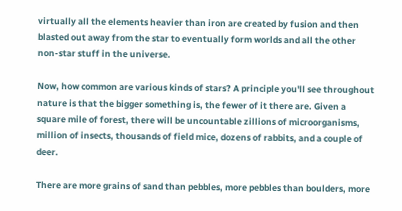virtually all the elements heavier than iron are created by fusion and then blasted out away from the star to eventually form worlds and all the other non-star stuff in the universe.

Now, how common are various kinds of stars? A principle you'll see throughout nature is that the bigger something is, the fewer of it there are. Given a square mile of forest, there will be uncountable zillions of microorganisms, million of insects, thousands of field mice, dozens of rabbits, and a couple of deer.

There are more grains of sand than pebbles, more pebbles than boulders, more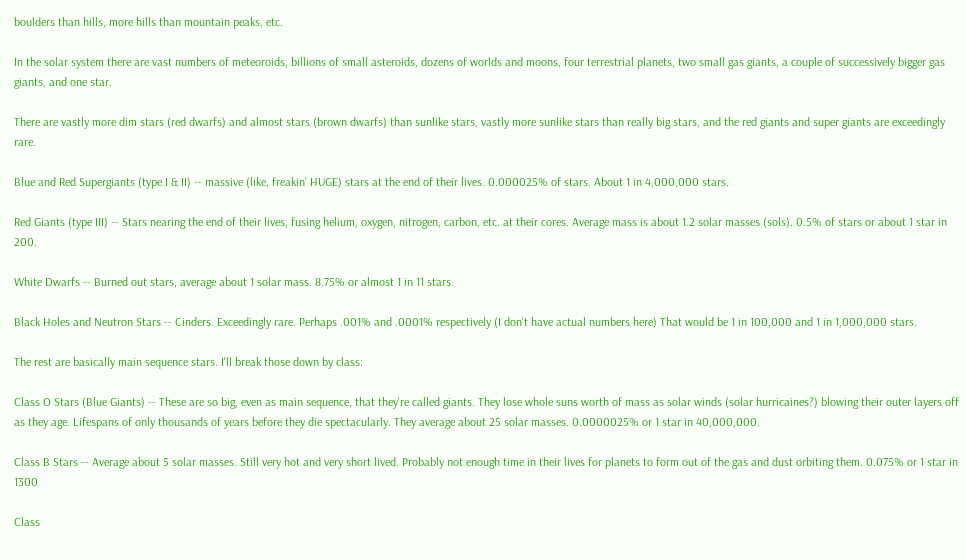boulders than hills, more hills than mountain peaks, etc.

In the solar system there are vast numbers of meteoroids, billions of small asteroids, dozens of worlds and moons, four terrestrial planets, two small gas giants, a couple of successively bigger gas giants, and one star.

There are vastly more dim stars (red dwarfs) and almost stars (brown dwarfs) than sunlike stars, vastly more sunlike stars than really big stars, and the red giants and super giants are exceedingly rare.

Blue and Red Supergiants (type I & II) -- massive (like, freakin' HUGE) stars at the end of their lives. 0.000025% of stars. About 1 in 4,000,000 stars.

Red Giants (type III) -- Stars nearing the end of their lives, fusing helium, oxygen, nitrogen, carbon, etc. at their cores. Average mass is about 1.2 solar masses (sols). 0.5% of stars or about 1 star in 200.

White Dwarfs -- Burned out stars, average about 1 solar mass. 8.75% or almost 1 in 11 stars.

Black Holes and Neutron Stars -- Cinders. Exceedingly rare. Perhaps .001% and .0001% respectively (I don't have actual numbers here) That would be 1 in 100,000 and 1 in 1,000,000 stars.

The rest are basically main sequence stars. I'll break those down by class:

Class O Stars (Blue Giants) -- These are so big, even as main sequence, that they're called giants. They lose whole suns worth of mass as solar winds (solar hurricaines?) blowing their outer layers off as they age. Lifespans of only thousands of years before they die spectacularly. They average about 25 solar masses. 0.0000025% or 1 star in 40,000,000.

Class B Stars -- Average about 5 solar masses. Still very hot and very short lived. Probably not enough time in their lives for planets to form out of the gas and dust orbiting them. 0.075% or 1 star in 1300

Class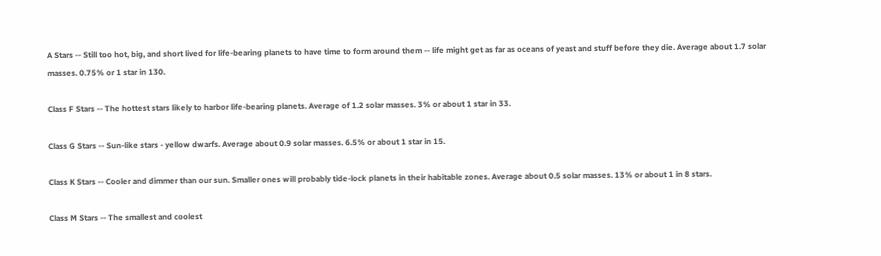A Stars -- Still too hot, big, and short lived for life-bearing planets to have time to form around them -- life might get as far as oceans of yeast and stuff before they die. Average about 1.7 solar masses. 0.75% or 1 star in 130.

Class F Stars -- The hottest stars likely to harbor life-bearing planets. Average of 1.2 solar masses. 3% or about 1 star in 33.

Class G Stars -- Sun-like stars - yellow dwarfs. Average about 0.9 solar masses. 6.5% or about 1 star in 15.

Class K Stars -- Cooler and dimmer than our sun. Smaller ones will probably tide-lock planets in their habitable zones. Average about 0.5 solar masses. 13% or about 1 in 8 stars.

Class M Stars -- The smallest and coolest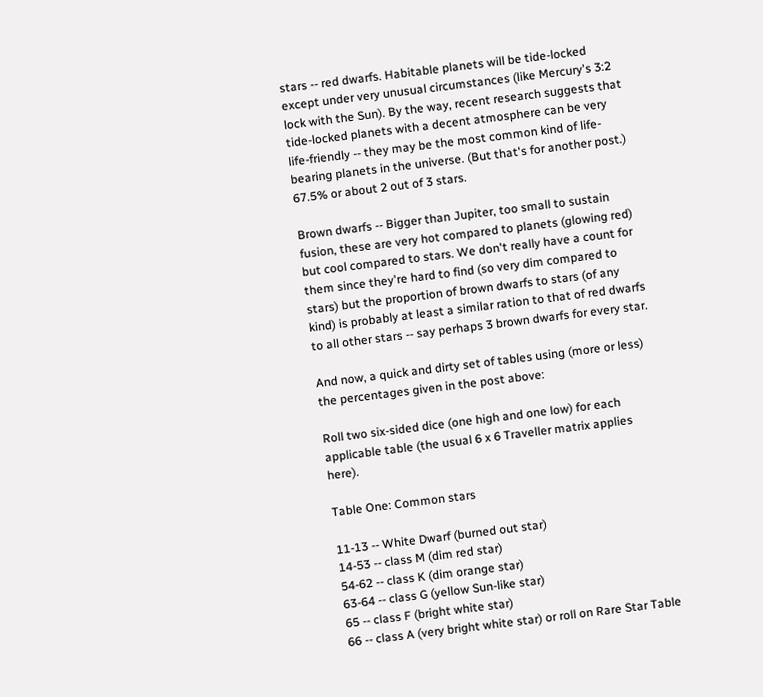stars -- red dwarfs. Habitable planets will be tide-locked except under very unusual circumstances (like Mercury's 3:2 lock with the Sun). By the way, recent research suggests that tide-locked planets with a decent atmosphere can be very life-friendly -- they may be the most common kind of life-bearing planets in the universe. (But that's for another post.) 67.5% or about 2 out of 3 stars.

Brown dwarfs -- Bigger than Jupiter, too small to sustain fusion, these are very hot compared to planets (glowing red) but cool compared to stars. We don't really have a count for them since they're hard to find (so very dim compared to stars) but the proportion of brown dwarfs to stars (of any kind) is probably at least a similar ration to that of red dwarfs to all other stars -- say perhaps 3 brown dwarfs for every star.

And now, a quick and dirty set of tables using (more or less) the percentages given in the post above:

Roll two six-sided dice (one high and one low) for each applicable table (the usual 6 x 6 Traveller matrix applies here).

Table One: Common stars

11-13 -- White Dwarf (burned out star)
14-53 -- class M (dim red star)
54-62 -- class K (dim orange star)
63-64 -- class G (yellow Sun-like star)
65 -- class F (bright white star)
66 -- class A (very bright white star) or roll on Rare Star Table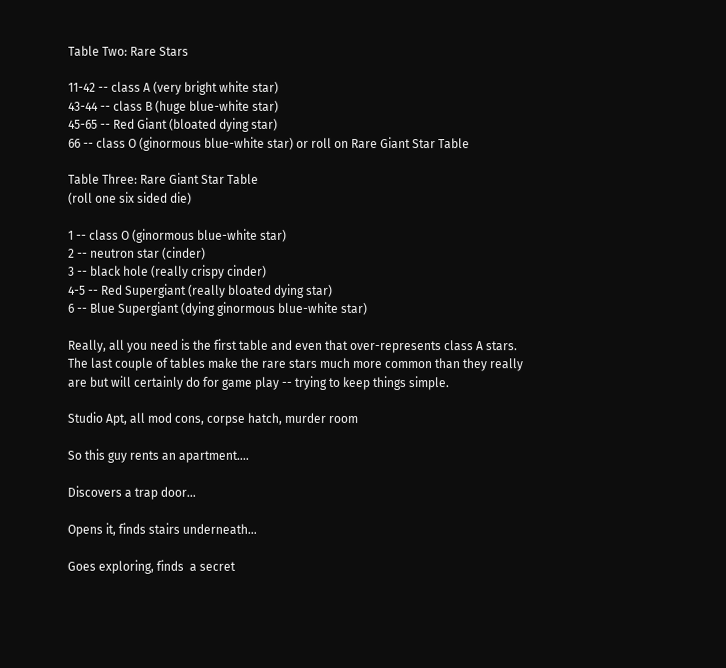Table Two: Rare Stars

11-42 -- class A (very bright white star)
43-44 -- class B (huge blue-white star)
45-65 -- Red Giant (bloated dying star)
66 -- class O (ginormous blue-white star) or roll on Rare Giant Star Table

Table Three: Rare Giant Star Table
(roll one six sided die)

1 -- class O (ginormous blue-white star)
2 -- neutron star (cinder)
3 -- black hole (really crispy cinder)
4-5 -- Red Supergiant (really bloated dying star)
6 -- Blue Supergiant (dying ginormous blue-white star)

Really, all you need is the first table and even that over-represents class A stars. The last couple of tables make the rare stars much more common than they really are but will certainly do for game play -- trying to keep things simple.

Studio Apt, all mod cons, corpse hatch, murder room

So this guy rents an apartment....

Discovers a trap door...

Opens it, finds stairs underneath...

Goes exploring, finds  a secret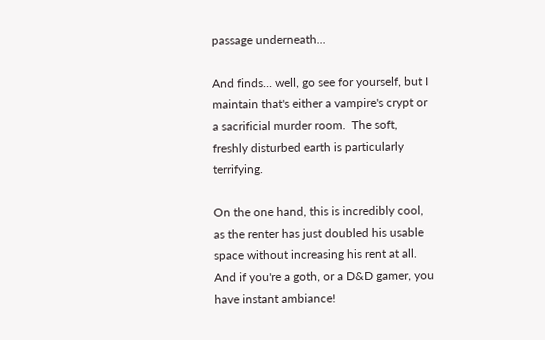passage underneath...

And finds... well, go see for yourself, but I maintain that's either a vampire's crypt or a sacrificial murder room.  The soft, freshly disturbed earth is particularly terrifying.

On the one hand, this is incredibly cool, as the renter has just doubled his usable space without increasing his rent at all. And if you're a goth, or a D&D gamer, you have instant ambiance!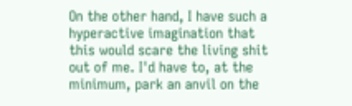On the other hand, I have such a hyperactive imagination that this would scare the living shit out of me. I'd have to, at the minimum, park an anvil on the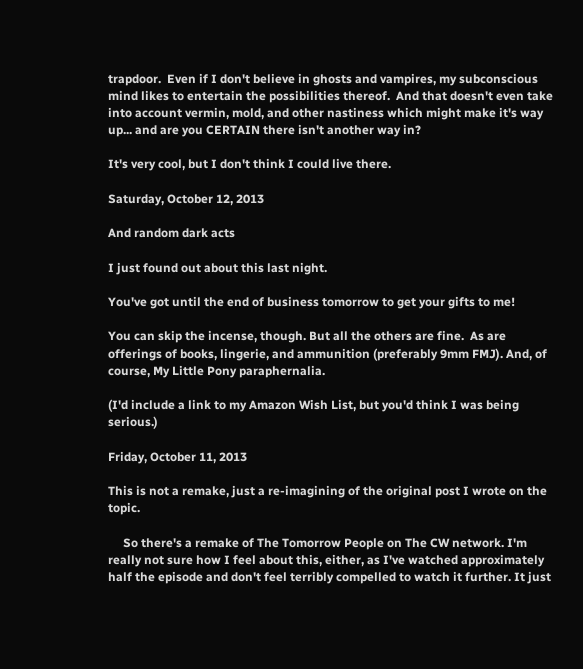trapdoor.  Even if I don't believe in ghosts and vampires, my subconscious mind likes to entertain the possibilities thereof.  And that doesn't even take into account vermin, mold, and other nastiness which might make it's way up... and are you CERTAIN there isn't another way in?

It's very cool, but I don't think I could live there.

Saturday, October 12, 2013

And random dark acts

I just found out about this last night.

You've got until the end of business tomorrow to get your gifts to me!

You can skip the incense, though. But all the others are fine.  As are offerings of books, lingerie, and ammunition (preferably 9mm FMJ). And, of course, My Little Pony paraphernalia.

(I'd include a link to my Amazon Wish List, but you'd think I was being serious.)

Friday, October 11, 2013

This is not a remake, just a re-imagining of the original post I wrote on the topic.

     So there's a remake of The Tomorrow People on The CW network. I'm really not sure how I feel about this, either, as I've watched approximately half the episode and don't feel terribly compelled to watch it further. It just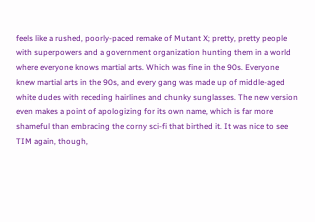feels like a rushed, poorly-paced remake of Mutant X; pretty, pretty people with superpowers and a government organization hunting them in a world where everyone knows martial arts. Which was fine in the 90s. Everyone knew martial arts in the 90s, and every gang was made up of middle-aged white dudes with receding hairlines and chunky sunglasses. The new version even makes a point of apologizing for its own name, which is far more shameful than embracing the corny sci-fi that birthed it. It was nice to see TIM again, though,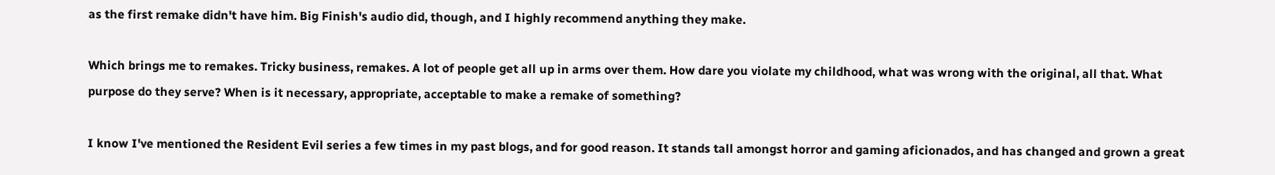as the first remake didn't have him. Big Finish's audio did, though, and I highly recommend anything they make.

Which brings me to remakes. Tricky business, remakes. A lot of people get all up in arms over them. How dare you violate my childhood, what was wrong with the original, all that. What purpose do they serve? When is it necessary, appropriate, acceptable to make a remake of something?

I know I've mentioned the Resident Evil series a few times in my past blogs, and for good reason. It stands tall amongst horror and gaming aficionados, and has changed and grown a great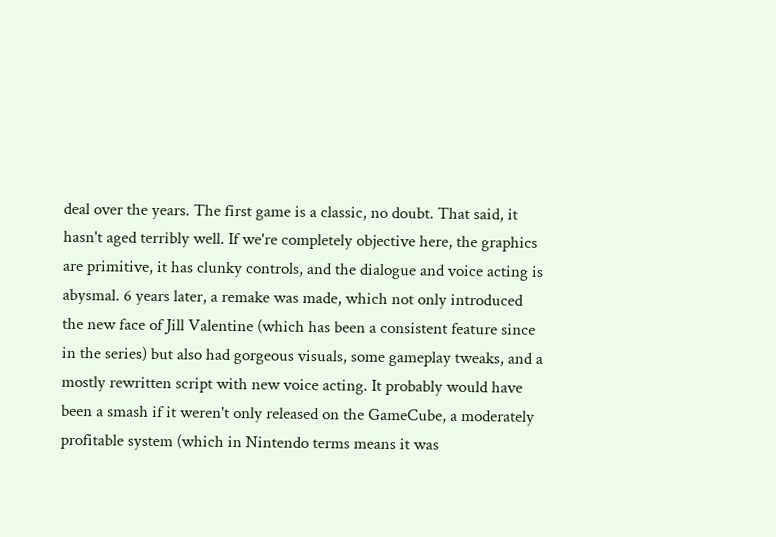deal over the years. The first game is a classic, no doubt. That said, it hasn't aged terribly well. If we're completely objective here, the graphics are primitive, it has clunky controls, and the dialogue and voice acting is abysmal. 6 years later, a remake was made, which not only introduced the new face of Jill Valentine (which has been a consistent feature since in the series) but also had gorgeous visuals, some gameplay tweaks, and a mostly rewritten script with new voice acting. It probably would have been a smash if it weren't only released on the GameCube, a moderately profitable system (which in Nintendo terms means it was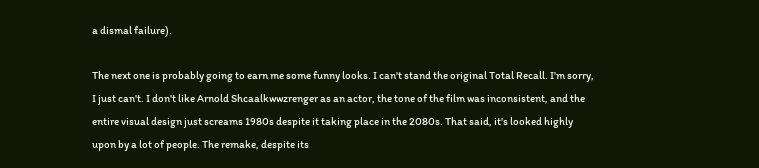a dismal failure).

The next one is probably going to earn me some funny looks. I can't stand the original Total Recall. I'm sorry, I just can't. I don't like Arnold Shcaalkwwzrenger as an actor, the tone of the film was inconsistent, and the entire visual design just screams 1980s despite it taking place in the 2080s. That said, it's looked highly upon by a lot of people. The remake, despite its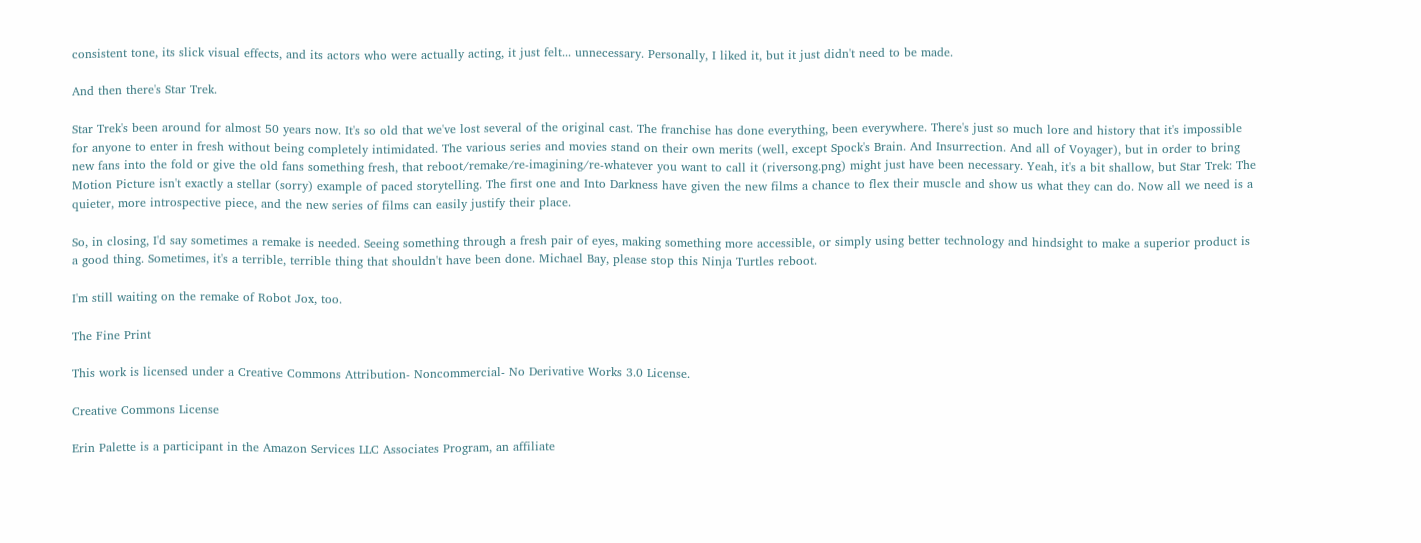consistent tone, its slick visual effects, and its actors who were actually acting, it just felt... unnecessary. Personally, I liked it, but it just didn't need to be made.

And then there's Star Trek.

Star Trek's been around for almost 50 years now. It's so old that we've lost several of the original cast. The franchise has done everything, been everywhere. There's just so much lore and history that it's impossible for anyone to enter in fresh without being completely intimidated. The various series and movies stand on their own merits (well, except Spock's Brain. And Insurrection. And all of Voyager), but in order to bring new fans into the fold or give the old fans something fresh, that reboot/remake/re-imagining/re-whatever you want to call it (riversong.png) might just have been necessary. Yeah, it's a bit shallow, but Star Trek: The Motion Picture isn't exactly a stellar (sorry) example of paced storytelling. The first one and Into Darkness have given the new films a chance to flex their muscle and show us what they can do. Now all we need is a quieter, more introspective piece, and the new series of films can easily justify their place.

So, in closing, I'd say sometimes a remake is needed. Seeing something through a fresh pair of eyes, making something more accessible, or simply using better technology and hindsight to make a superior product is a good thing. Sometimes, it's a terrible, terrible thing that shouldn't have been done. Michael Bay, please stop this Ninja Turtles reboot.

I'm still waiting on the remake of Robot Jox, too.

The Fine Print

This work is licensed under a Creative Commons Attribution- Noncommercial- No Derivative Works 3.0 License.

Creative Commons License

Erin Palette is a participant in the Amazon Services LLC Associates Program, an affiliate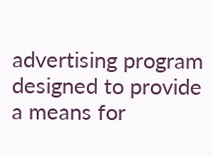advertising program designed to provide a means for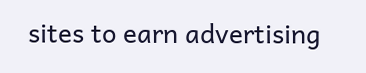sites to earn advertising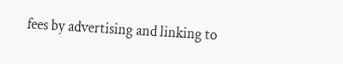fees by advertising and linking to